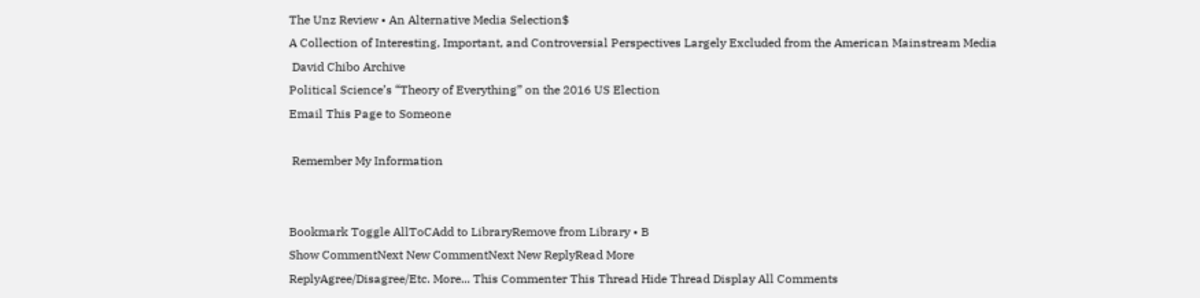The Unz Review • An Alternative Media Selection$
A Collection of Interesting, Important, and Controversial Perspectives Largely Excluded from the American Mainstream Media
 David Chibo Archive
Political Science’s “Theory of Everything” on the 2016 US Election
Email This Page to Someone

 Remember My Information


Bookmark Toggle AllToCAdd to LibraryRemove from Library • B
Show CommentNext New CommentNext New ReplyRead More
ReplyAgree/Disagree/Etc. More... This Commenter This Thread Hide Thread Display All Comments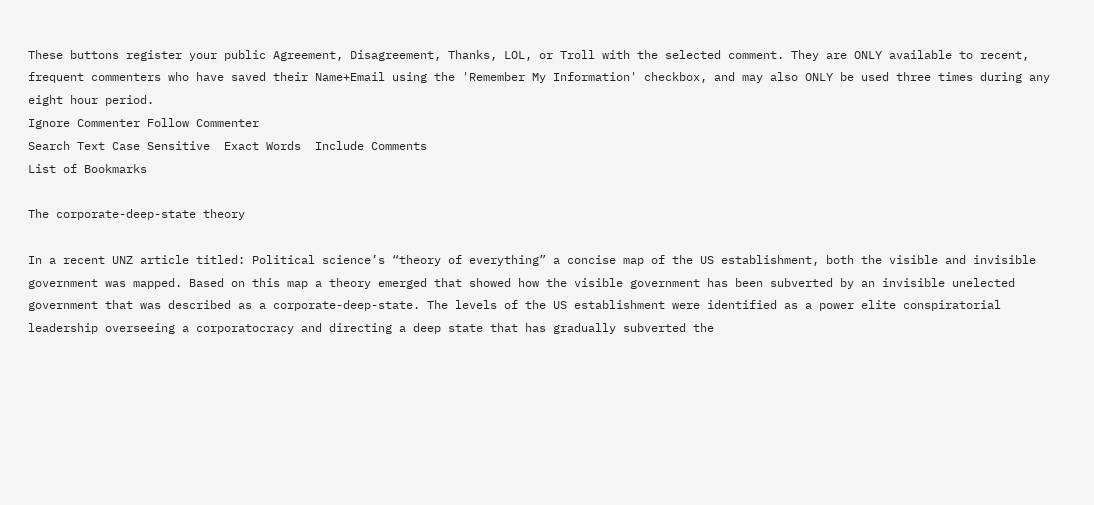These buttons register your public Agreement, Disagreement, Thanks, LOL, or Troll with the selected comment. They are ONLY available to recent, frequent commenters who have saved their Name+Email using the 'Remember My Information' checkbox, and may also ONLY be used three times during any eight hour period.
Ignore Commenter Follow Commenter
Search Text Case Sensitive  Exact Words  Include Comments
List of Bookmarks

The corporate-deep-state theory

In a recent UNZ article titled: Political science’s “theory of everything” a concise map of the US establishment, both the visible and invisible government was mapped. Based on this map a theory emerged that showed how the visible government has been subverted by an invisible unelected government that was described as a corporate-deep-state. The levels of the US establishment were identified as a power elite conspiratorial leadership overseeing a corporatocracy and directing a deep state that has gradually subverted the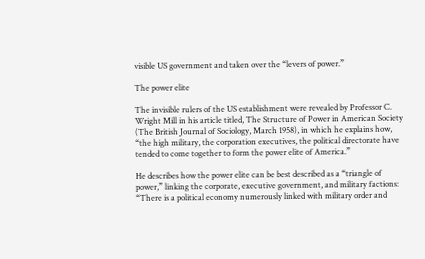visible US government and taken over the “levers of power.”

The power elite

The invisible rulers of the US establishment were revealed by Professor C. Wright Mill in his article titled, The Structure of Power in American Society (The British Journal of Sociology, March 1958), in which he explains how, “the high military, the corporation executives, the political directorate have tended to come together to form the power elite of America.”

He describes how the power elite can be best described as a “triangle of power,” linking the corporate, executive government, and military factions: “There is a political economy numerously linked with military order and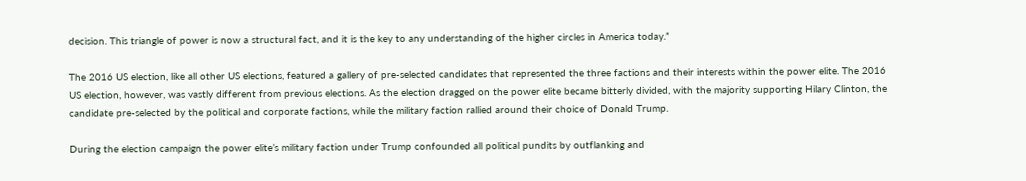decision. This triangle of power is now a structural fact, and it is the key to any understanding of the higher circles in America today.”

The 2016 US election, like all other US elections, featured a gallery of pre-selected candidates that represented the three factions and their interests within the power elite. The 2016 US election, however, was vastly different from previous elections. As the election dragged on the power elite became bitterly divided, with the majority supporting Hilary Clinton, the candidate pre-selected by the political and corporate factions, while the military faction rallied around their choice of Donald Trump.

During the election campaign the power elite’s military faction under Trump confounded all political pundits by outflanking and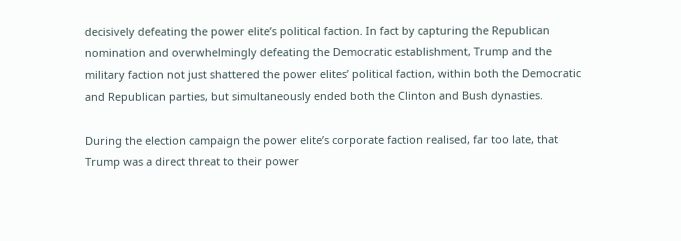decisively defeating the power elite’s political faction. In fact by capturing the Republican nomination and overwhelmingly defeating the Democratic establishment, Trump and the military faction not just shattered the power elites’ political faction, within both the Democratic and Republican parties, but simultaneously ended both the Clinton and Bush dynasties.

During the election campaign the power elite’s corporate faction realised, far too late, that Trump was a direct threat to their power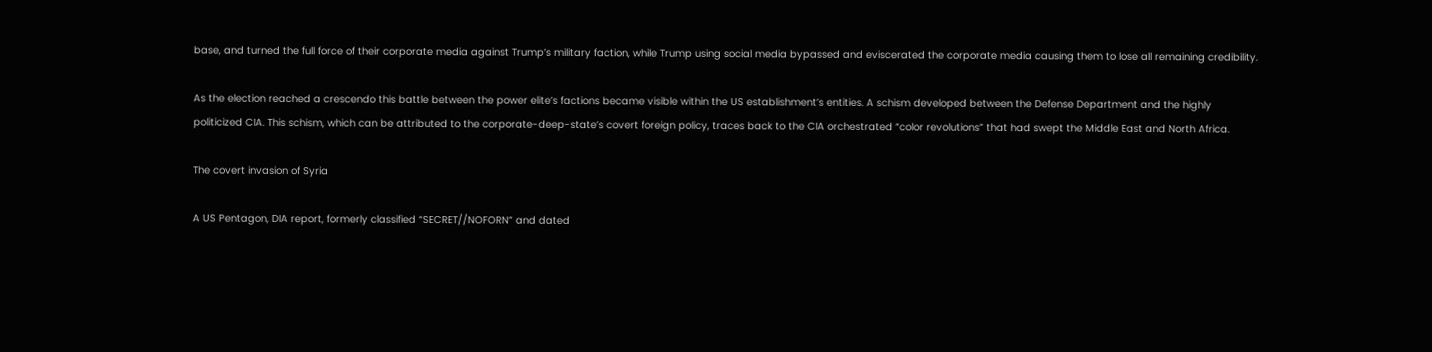base, and turned the full force of their corporate media against Trump’s military faction, while Trump using social media bypassed and eviscerated the corporate media causing them to lose all remaining credibility.

As the election reached a crescendo this battle between the power elite’s factions became visible within the US establishment’s entities. A schism developed between the Defense Department and the highly politicized CIA. This schism, which can be attributed to the corporate-deep-state’s covert foreign policy, traces back to the CIA orchestrated “color revolutions” that had swept the Middle East and North Africa.

The covert invasion of Syria

A US Pentagon, DIA report, formerly classified “SECRET//NOFORN” and dated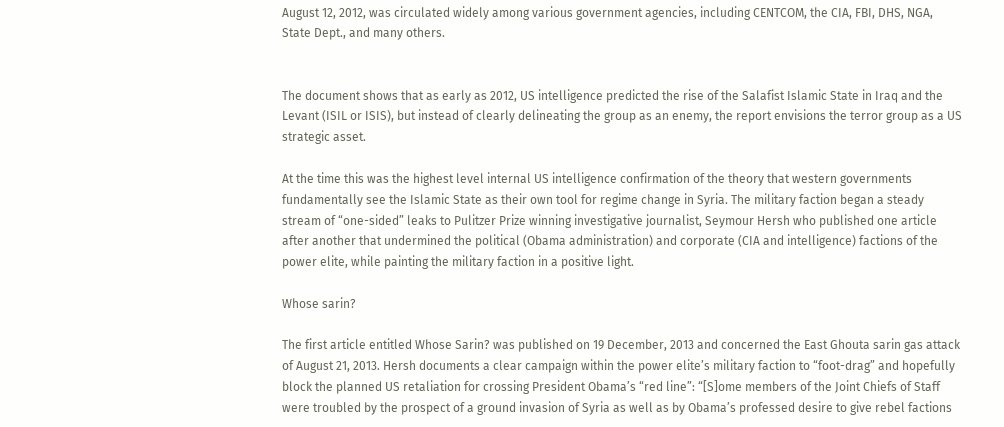August 12, 2012, was circulated widely among various government agencies, including CENTCOM, the CIA, FBI, DHS, NGA, State Dept., and many others.


The document shows that as early as 2012, US intelligence predicted the rise of the Salafist Islamic State in Iraq and the Levant (ISIL or ISIS), but instead of clearly delineating the group as an enemy, the report envisions the terror group as a US strategic asset.

At the time this was the highest level internal US intelligence confirmation of the theory that western governments fundamentally see the Islamic State as their own tool for regime change in Syria. The military faction began a steady stream of “one-sided” leaks to Pulitzer Prize winning investigative journalist, Seymour Hersh who published one article after another that undermined the political (Obama administration) and corporate (CIA and intelligence) factions of the power elite, while painting the military faction in a positive light.

Whose sarin?

The first article entitled Whose Sarin? was published on 19 December, 2013 and concerned the East Ghouta sarin gas attack of August 21, 2013. Hersh documents a clear campaign within the power elite’s military faction to “foot-drag” and hopefully block the planned US retaliation for crossing President Obama’s “red line”: “[S]ome members of the Joint Chiefs of Staff were troubled by the prospect of a ground invasion of Syria as well as by Obama’s professed desire to give rebel factions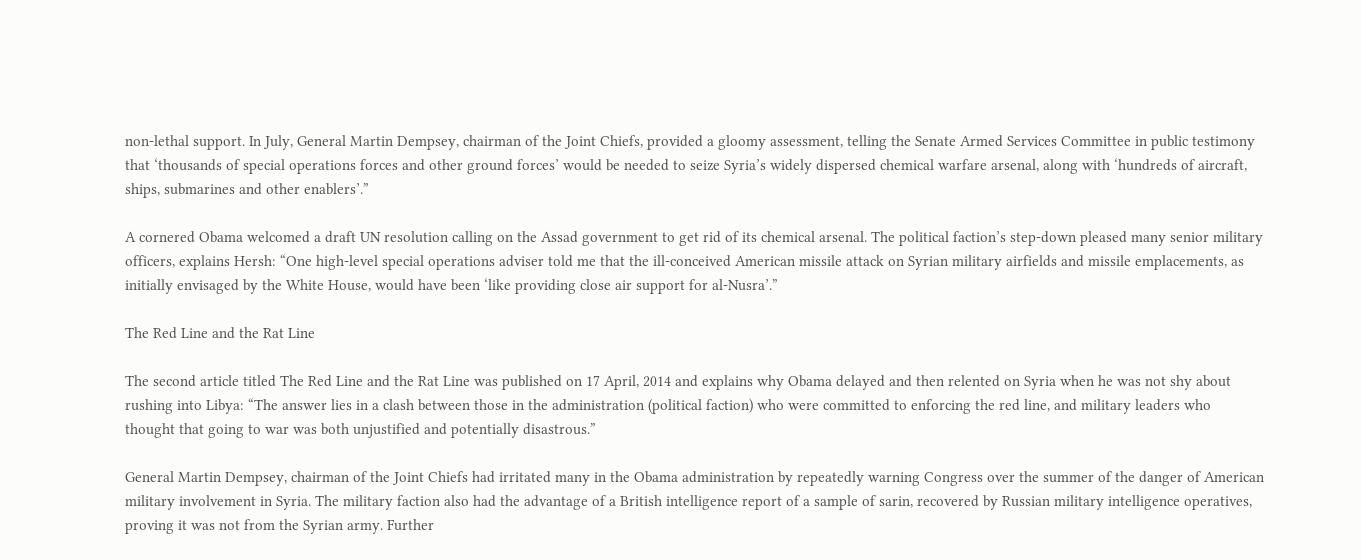non-lethal support. In July, General Martin Dempsey, chairman of the Joint Chiefs, provided a gloomy assessment, telling the Senate Armed Services Committee in public testimony that ‘thousands of special operations forces and other ground forces’ would be needed to seize Syria’s widely dispersed chemical warfare arsenal, along with ‘hundreds of aircraft, ships, submarines and other enablers’.”

A cornered Obama welcomed a draft UN resolution calling on the Assad government to get rid of its chemical arsenal. The political faction’s step-down pleased many senior military officers, explains Hersh: “One high-level special operations adviser told me that the ill-conceived American missile attack on Syrian military airfields and missile emplacements, as initially envisaged by the White House, would have been ‘like providing close air support for al-Nusra’.”

The Red Line and the Rat Line

The second article titled The Red Line and the Rat Line was published on 17 April, 2014 and explains why Obama delayed and then relented on Syria when he was not shy about rushing into Libya: “The answer lies in a clash between those in the administration (political faction) who were committed to enforcing the red line, and military leaders who thought that going to war was both unjustified and potentially disastrous.”

General Martin Dempsey, chairman of the Joint Chiefs had irritated many in the Obama administration by repeatedly warning Congress over the summer of the danger of American military involvement in Syria. The military faction also had the advantage of a British intelligence report of a sample of sarin, recovered by Russian military intelligence operatives, proving it was not from the Syrian army. Further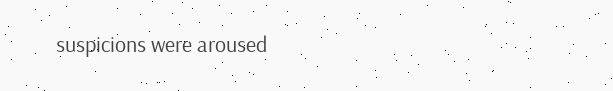suspicions were aroused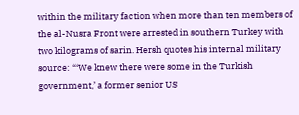within the military faction when more than ten members of the al-Nusra Front were arrested in southern Turkey with two kilograms of sarin. Hersh quotes his internal military source: “‘We knew there were some in the Turkish government,’ a former senior US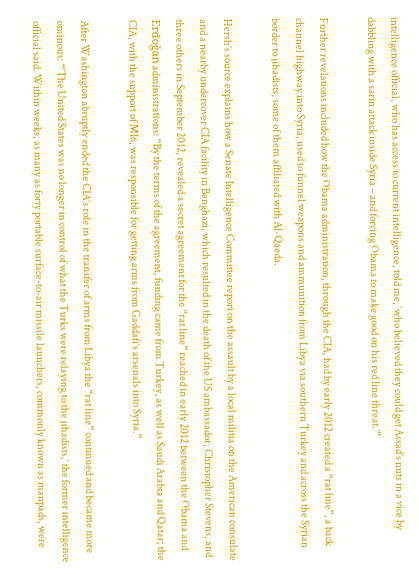intelligence official, who has access to current intelligence, told me, ‘who believed they could get Assad’s nuts in a vice by dabbling with a sarin attack inside Syria – and forcing Obama to make good on his red line threat.’”

Further revelations included how the Obama administration, through the CIA, had by early 2012 created a “rat line”, a back channel highway into Syria, used to funnel weapons and ammunition from Libya via southern Turkey and across the Syrian border to jihadists, some of them affiliated with Al-Qaeda.

Hersh’s source explains how a Senate Intelligence Committee report on the assault by a local militia on the American consulate and a nearby undercover CIA facility in Benghazi, which resulted in the death of the US ambassador, Christopher Stevens, and three others in September 2012, revealed a secret agreement for the “rat line” reached in early 2012 between the Obama and Erdoğan administrations: “By the terms of the agreement, funding came from Turkey, as well as Saudi Arabia and Qatar; the CIA, with the support of MI6, was responsible for getting arms from Gaddafi’s arsenals into Syria.”

After Washington abruptly ended the CIA’s role in the transfer of arms from Libya the “rat line” continued and became more ominous: “‘The United States was no longer in control of what the Turks were relaying to the jihadists,’ the former intelligence official said. Within weeks, as many as forty portable surface-to-air missile launchers, commonly known as manpads, were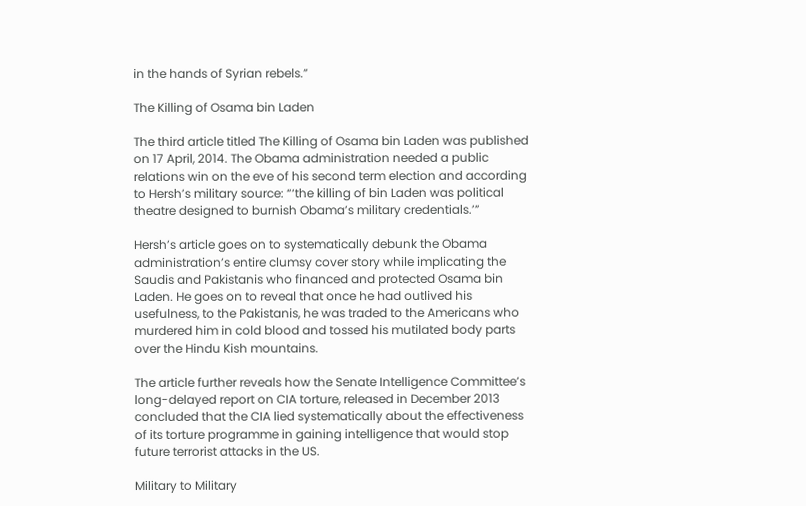in the hands of Syrian rebels.”

The Killing of Osama bin Laden

The third article titled The Killing of Osama bin Laden was published on 17 April, 2014. The Obama administration needed a public relations win on the eve of his second term election and according to Hersh’s military source: “‘the killing of bin Laden was political theatre designed to burnish Obama’s military credentials.’”

Hersh’s article goes on to systematically debunk the Obama administration’s entire clumsy cover story while implicating the Saudis and Pakistanis who financed and protected Osama bin Laden. He goes on to reveal that once he had outlived his usefulness, to the Pakistanis, he was traded to the Americans who murdered him in cold blood and tossed his mutilated body parts over the Hindu Kish mountains.

The article further reveals how the Senate Intelligence Committee’s long-delayed report on CIA torture, released in December 2013 concluded that the CIA lied systematically about the effectiveness of its torture programme in gaining intelligence that would stop future terrorist attacks in the US.

Military to Military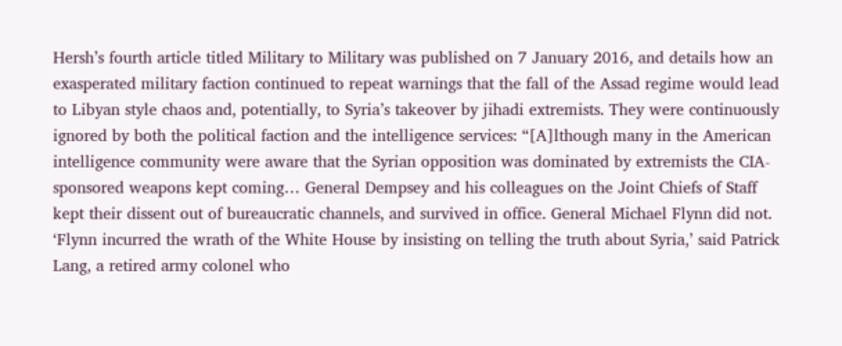Hersh’s fourth article titled Military to Military was published on 7 January 2016, and details how an exasperated military faction continued to repeat warnings that the fall of the Assad regime would lead to Libyan style chaos and, potentially, to Syria’s takeover by jihadi extremists. They were continuously ignored by both the political faction and the intelligence services: “[A]lthough many in the American intelligence community were aware that the Syrian opposition was dominated by extremists the CIA-sponsored weapons kept coming… General Dempsey and his colleagues on the Joint Chiefs of Staff kept their dissent out of bureaucratic channels, and survived in office. General Michael Flynn did not. ‘Flynn incurred the wrath of the White House by insisting on telling the truth about Syria,’ said Patrick Lang, a retired army colonel who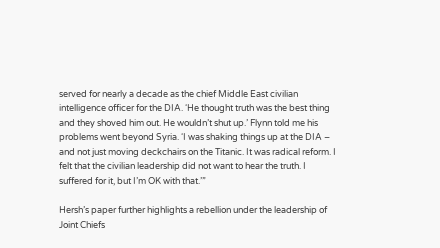served for nearly a decade as the chief Middle East civilian intelligence officer for the DIA. ‘He thought truth was the best thing and they shoved him out. He wouldn’t shut up.’ Flynn told me his problems went beyond Syria. ‘I was shaking things up at the DIA – and not just moving deckchairs on the Titanic. It was radical reform. I felt that the civilian leadership did not want to hear the truth. I suffered for it, but I’m OK with that.’”

Hersh’s paper further highlights a rebellion under the leadership of Joint Chiefs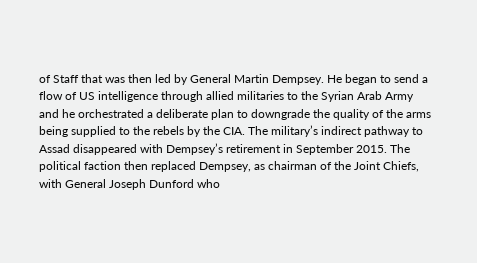of Staff that was then led by General Martin Dempsey. He began to send a flow of US intelligence through allied militaries to the Syrian Arab Army and he orchestrated a deliberate plan to downgrade the quality of the arms being supplied to the rebels by the CIA. The military’s indirect pathway to Assad disappeared with Dempsey’s retirement in September 2015. The political faction then replaced Dempsey, as chairman of the Joint Chiefs, with General Joseph Dunford who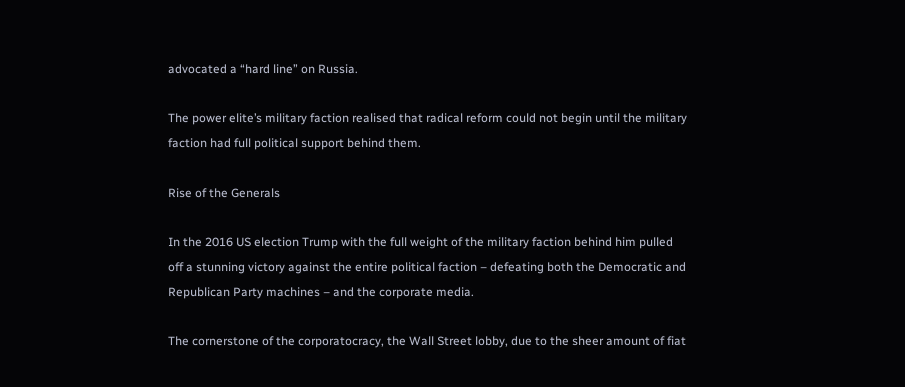advocated a “hard line” on Russia.

The power elite’s military faction realised that radical reform could not begin until the military faction had full political support behind them.

Rise of the Generals

In the 2016 US election Trump with the full weight of the military faction behind him pulled off a stunning victory against the entire political faction – defeating both the Democratic and Republican Party machines – and the corporate media.

The cornerstone of the corporatocracy, the Wall Street lobby, due to the sheer amount of fiat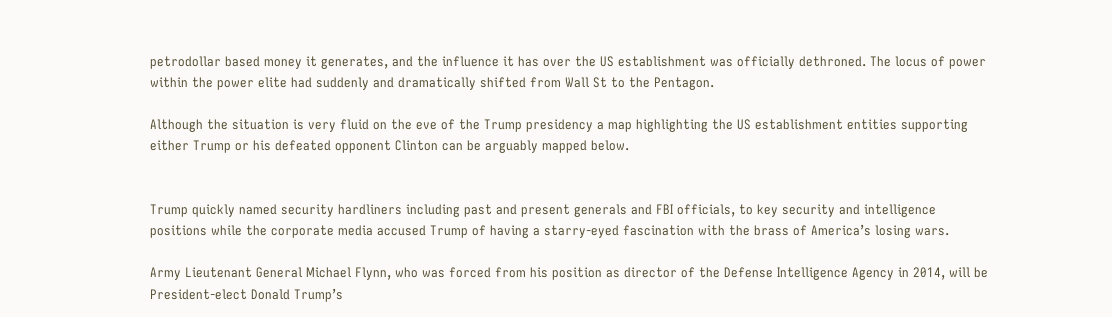petrodollar based money it generates, and the influence it has over the US establishment was officially dethroned. The locus of power within the power elite had suddenly and dramatically shifted from Wall St to the Pentagon.

Although the situation is very fluid on the eve of the Trump presidency a map highlighting the US establishment entities supporting either Trump or his defeated opponent Clinton can be arguably mapped below.


Trump quickly named security hardliners including past and present generals and FBI officials, to key security and intelligence positions while the corporate media accused Trump of having a starry-eyed fascination with the brass of America’s losing wars.

Army Lieutenant General Michael Flynn, who was forced from his position as director of the Defense Intelligence Agency in 2014, will be President-elect Donald Trump’s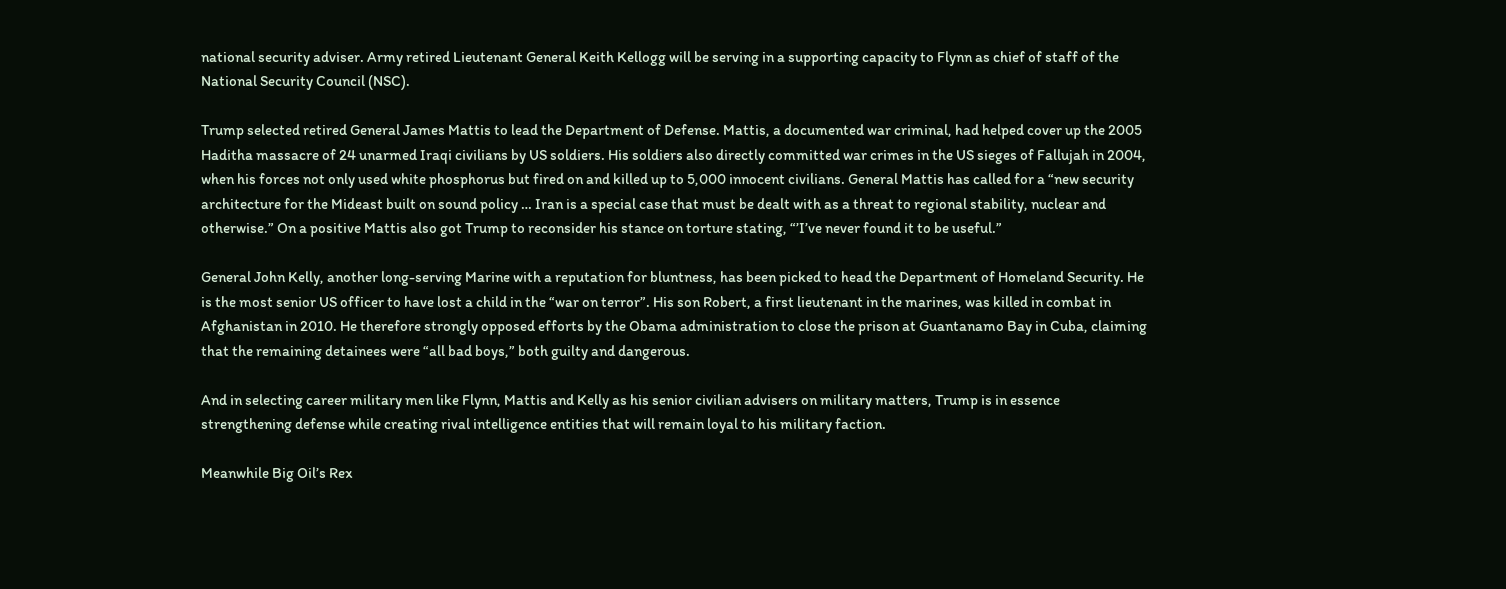national security adviser. Army retired Lieutenant General Keith Kellogg will be serving in a supporting capacity to Flynn as chief of staff of the National Security Council (NSC).

Trump selected retired General James Mattis to lead the Department of Defense. Mattis, a documented war criminal, had helped cover up the 2005 Haditha massacre of 24 unarmed Iraqi civilians by US soldiers. His soldiers also directly committed war crimes in the US sieges of Fallujah in 2004, when his forces not only used white phosphorus but fired on and killed up to 5,000 innocent civilians. General Mattis has called for a “new security architecture for the Mideast built on sound policy … Iran is a special case that must be dealt with as a threat to regional stability, nuclear and otherwise.” On a positive Mattis also got Trump to reconsider his stance on torture stating, “’I’ve never found it to be useful.”

General John Kelly, another long-serving Marine with a reputation for bluntness, has been picked to head the Department of Homeland Security. He is the most senior US officer to have lost a child in the “war on terror”. His son Robert, a first lieutenant in the marines, was killed in combat in Afghanistan in 2010. He therefore strongly opposed efforts by the Obama administration to close the prison at Guantanamo Bay in Cuba, claiming that the remaining detainees were “all bad boys,” both guilty and dangerous.

And in selecting career military men like Flynn, Mattis and Kelly as his senior civilian advisers on military matters, Trump is in essence strengthening defense while creating rival intelligence entities that will remain loyal to his military faction.

Meanwhile Big Oil’s Rex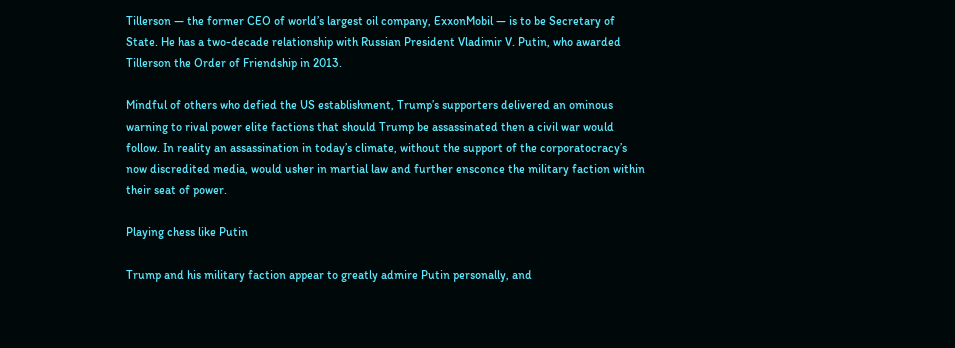Tillerson — the former CEO of world’s largest oil company, ExxonMobil — is to be Secretary of State. He has a two-decade relationship with Russian President Vladimir V. Putin, who awarded Tillerson the Order of Friendship in 2013.

Mindful of others who defied the US establishment, Trump’s supporters delivered an ominous warning to rival power elite factions that should Trump be assassinated then a civil war would follow. In reality an assassination in today’s climate, without the support of the corporatocracy’s now discredited media, would usher in martial law and further ensconce the military faction within their seat of power.

Playing chess like Putin

Trump and his military faction appear to greatly admire Putin personally, and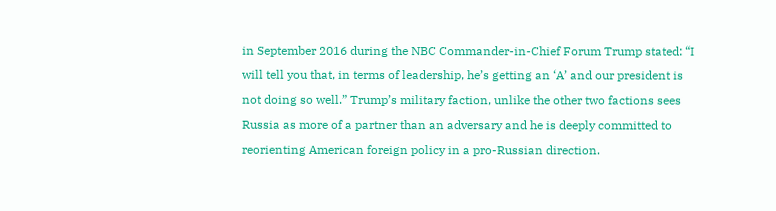in September 2016 during the NBC Commander-in-Chief Forum Trump stated: “I will tell you that, in terms of leadership, he’s getting an ‘A’ and our president is not doing so well.” Trump’s military faction, unlike the other two factions sees Russia as more of a partner than an adversary and he is deeply committed to reorienting American foreign policy in a pro-Russian direction.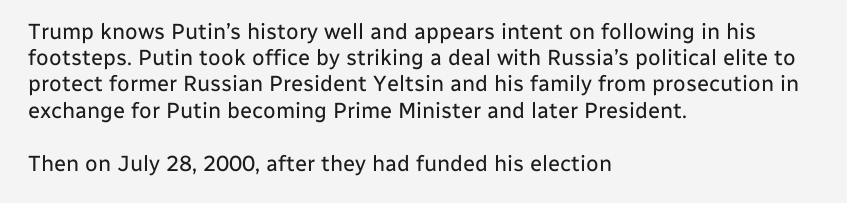Trump knows Putin’s history well and appears intent on following in his footsteps. Putin took office by striking a deal with Russia’s political elite to protect former Russian President Yeltsin and his family from prosecution in exchange for Putin becoming Prime Minister and later President.

Then on July 28, 2000, after they had funded his election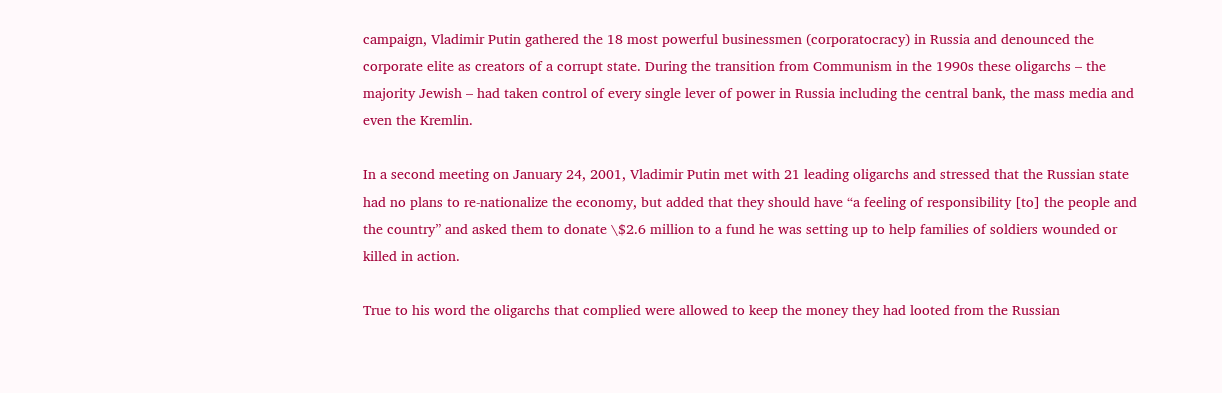campaign, Vladimir Putin gathered the 18 most powerful businessmen (corporatocracy) in Russia and denounced the corporate elite as creators of a corrupt state. During the transition from Communism in the 1990s these oligarchs – the majority Jewish – had taken control of every single lever of power in Russia including the central bank, the mass media and even the Kremlin.

In a second meeting on January 24, 2001, Vladimir Putin met with 21 leading oligarchs and stressed that the Russian state had no plans to re-nationalize the economy, but added that they should have “a feeling of responsibility [to] the people and the country” and asked them to donate \$2.6 million to a fund he was setting up to help families of soldiers wounded or killed in action.

True to his word the oligarchs that complied were allowed to keep the money they had looted from the Russian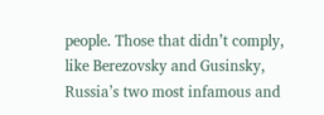people. Those that didn’t comply, like Berezovsky and Gusinsky, Russia’s two most infamous and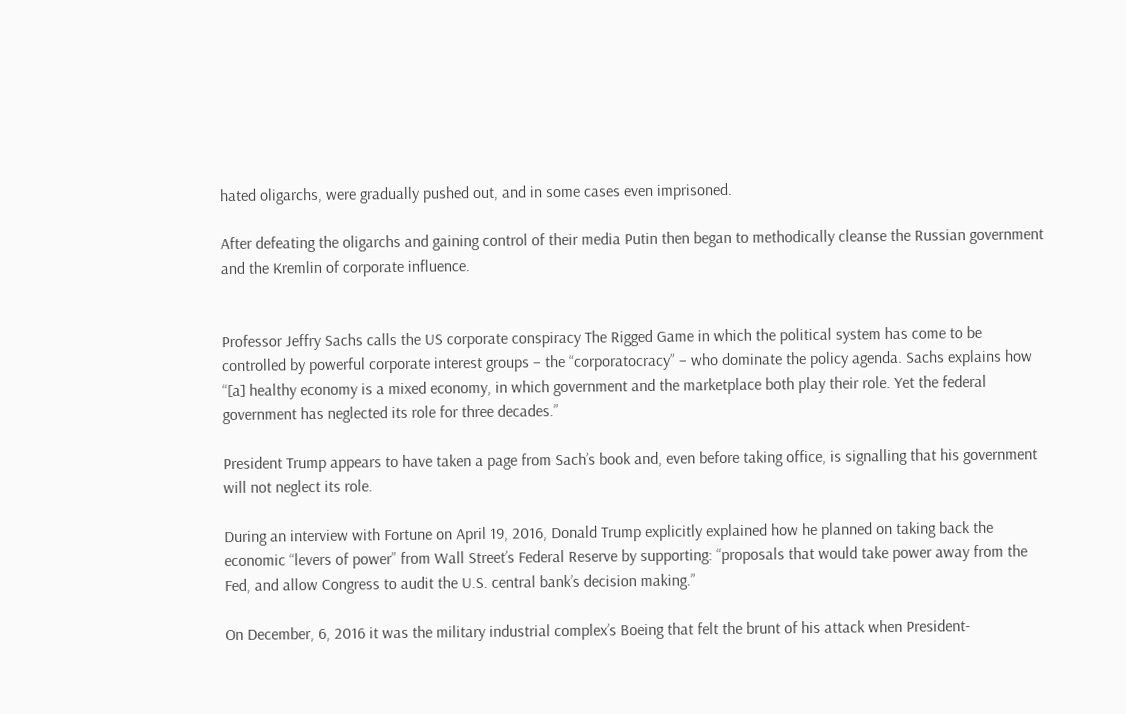hated oligarchs, were gradually pushed out, and in some cases even imprisoned.

After defeating the oligarchs and gaining control of their media Putin then began to methodically cleanse the Russian government and the Kremlin of corporate influence.


Professor Jeffry Sachs calls the US corporate conspiracy The Rigged Game in which the political system has come to be controlled by powerful corporate interest groups – the “corporatocracy” – who dominate the policy agenda. Sachs explains how “[a] healthy economy is a mixed economy, in which government and the marketplace both play their role. Yet the federal government has neglected its role for three decades.”

President Trump appears to have taken a page from Sach’s book and, even before taking office, is signalling that his government will not neglect its role.

During an interview with Fortune on April 19, 2016, Donald Trump explicitly explained how he planned on taking back the economic “levers of power” from Wall Street’s Federal Reserve by supporting: “proposals that would take power away from the Fed, and allow Congress to audit the U.S. central bank’s decision making.”

On December, 6, 2016 it was the military industrial complex’s Boeing that felt the brunt of his attack when President-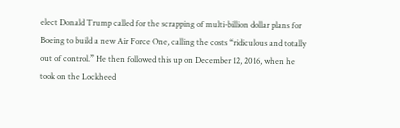elect Donald Trump called for the scrapping of multi-billion dollar plans for Boeing to build a new Air Force One, calling the costs “ridiculous and totally out of control.” He then followed this up on December 12, 2016, when he took on the Lockheed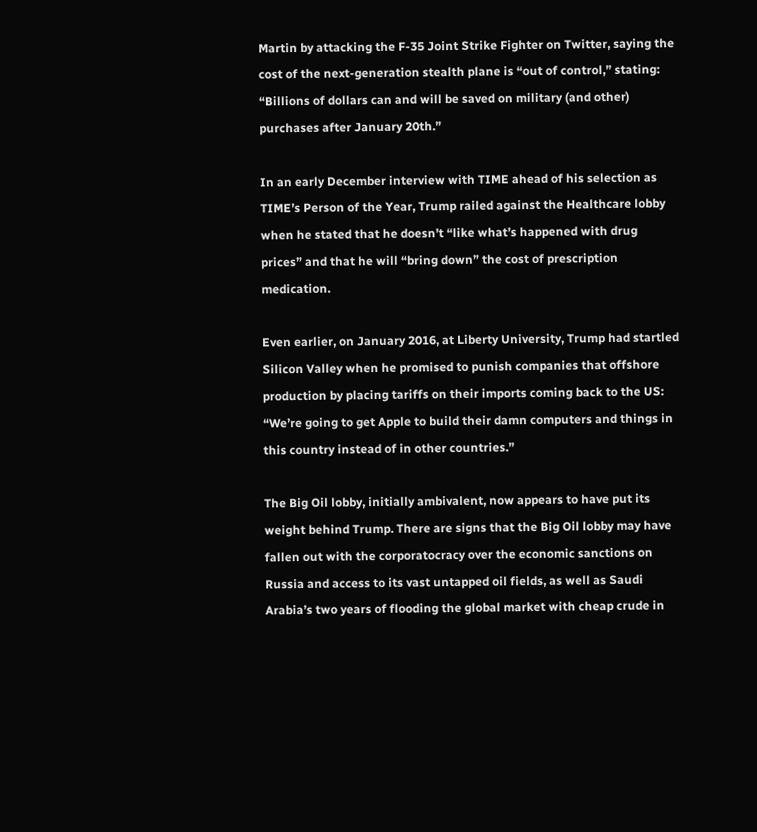Martin by attacking the F-35 Joint Strike Fighter on Twitter, saying the cost of the next-generation stealth plane is “out of control,” stating: “Billions of dollars can and will be saved on military (and other) purchases after January 20th.”

In an early December interview with TIME ahead of his selection as TIME’s Person of the Year, Trump railed against the Healthcare lobby when he stated that he doesn’t “like what’s happened with drug prices” and that he will “bring down” the cost of prescription medication.

Even earlier, on January 2016, at Liberty University, Trump had startled Silicon Valley when he promised to punish companies that offshore production by placing tariffs on their imports coming back to the US: “We’re going to get Apple to build their damn computers and things in this country instead of in other countries.”

The Big Oil lobby, initially ambivalent, now appears to have put its weight behind Trump. There are signs that the Big Oil lobby may have fallen out with the corporatocracy over the economic sanctions on Russia and access to its vast untapped oil fields, as well as Saudi Arabia’s two years of flooding the global market with cheap crude in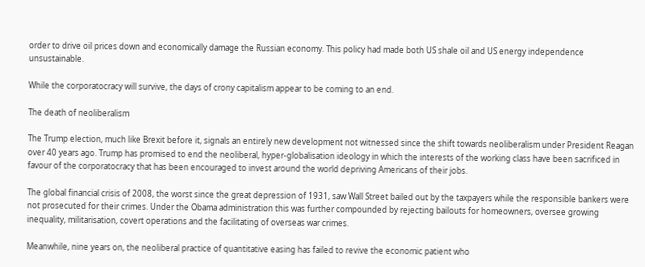order to drive oil prices down and economically damage the Russian economy. This policy had made both US shale oil and US energy independence unsustainable.

While the corporatocracy will survive, the days of crony capitalism appear to be coming to an end.

The death of neoliberalism

The Trump election, much like Brexit before it, signals an entirely new development not witnessed since the shift towards neoliberalism under President Reagan over 40 years ago. Trump has promised to end the neoliberal, hyper-globalisation ideology in which the interests of the working class have been sacrificed in favour of the corporatocracy that has been encouraged to invest around the world depriving Americans of their jobs.

The global financial crisis of 2008, the worst since the great depression of 1931, saw Wall Street bailed out by the taxpayers while the responsible bankers were not prosecuted for their crimes. Under the Obama administration this was further compounded by rejecting bailouts for homeowners, oversee growing inequality, militarisation, covert operations and the facilitating of overseas war crimes.

Meanwhile, nine years on, the neoliberal practice of quantitative easing has failed to revive the economic patient who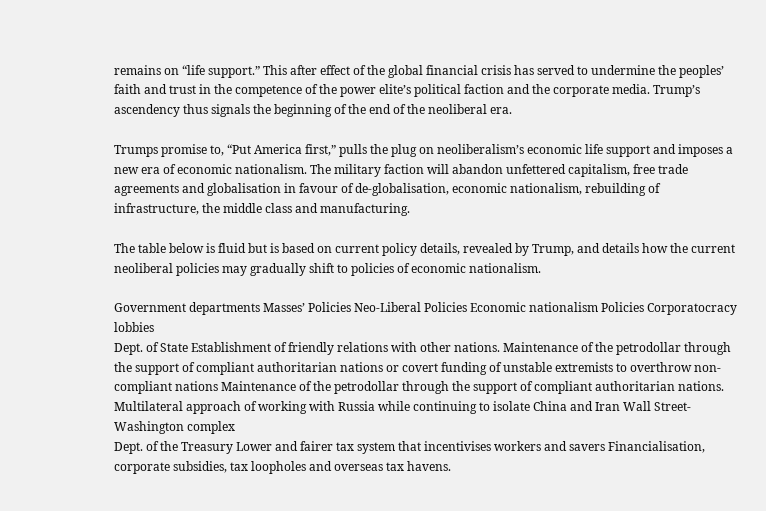remains on “life support.” This after effect of the global financial crisis has served to undermine the peoples’ faith and trust in the competence of the power elite’s political faction and the corporate media. Trump’s ascendency thus signals the beginning of the end of the neoliberal era.

Trumps promise to, “Put America first,” pulls the plug on neoliberalism’s economic life support and imposes a new era of economic nationalism. The military faction will abandon unfettered capitalism, free trade agreements and globalisation in favour of de-globalisation, economic nationalism, rebuilding of infrastructure, the middle class and manufacturing.

The table below is fluid but is based on current policy details, revealed by Trump, and details how the current neoliberal policies may gradually shift to policies of economic nationalism.

Government departments Masses’ Policies Neo-Liberal Policies Economic nationalism Policies Corporatocracy lobbies
Dept. of State Establishment of friendly relations with other nations. Maintenance of the petrodollar through the support of compliant authoritarian nations or covert funding of unstable extremists to overthrow non-compliant nations Maintenance of the petrodollar through the support of compliant authoritarian nations. Multilateral approach of working with Russia while continuing to isolate China and Iran Wall Street-Washington complex
Dept. of the Treasury Lower and fairer tax system that incentivises workers and savers Financialisation, corporate subsidies, tax loopholes and overseas tax havens.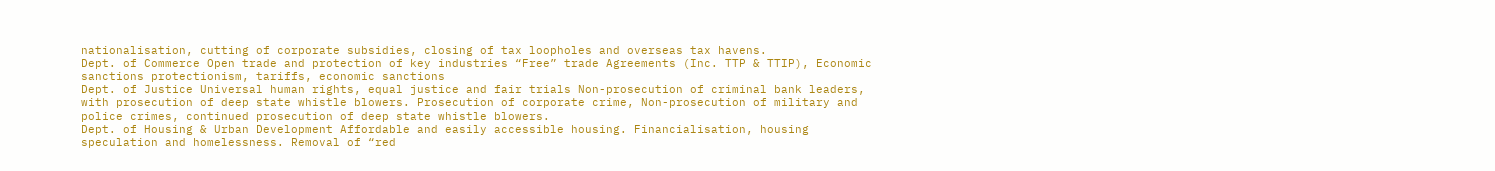nationalisation, cutting of corporate subsidies, closing of tax loopholes and overseas tax havens.
Dept. of Commerce Open trade and protection of key industries “Free” trade Agreements (Inc. TTP & TTIP), Economic sanctions protectionism, tariffs, economic sanctions
Dept. of Justice Universal human rights, equal justice and fair trials Non-prosecution of criminal bank leaders, with prosecution of deep state whistle blowers. Prosecution of corporate crime, Non-prosecution of military and police crimes, continued prosecution of deep state whistle blowers.
Dept. of Housing & Urban Development Affordable and easily accessible housing. Financialisation, housing speculation and homelessness. Removal of “red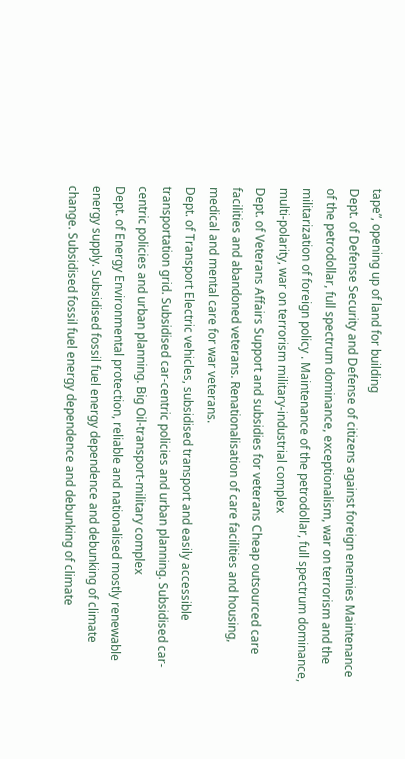tape”, opening up of land for building
Dept. of Defense Security and Defense of citizens against foreign enemies Maintenance of the petrodollar, full spectrum dominance, exceptionalism, war on terrorism and the militarization of foreign policy . Maintenance of the petrodollar, full spectrum dominance, multi-polarity, war on terrorism military-industrial complex
Dept. of Veterans Affairs Support and subsidies for veterans Cheap outsourced care facilities and abandoned veterans. Renationalisation of care facilities and housing, medical and mental care for war veterans.
Dept. of Transport Electric vehicles, subsidised transport and easily accessible transportation grid. Subsidised car-centric policies and urban planning. Subsidised car-centric policies and urban planning. Big Oil-transport-military complex
Dept. of Energy Environmental protection, reliable and nationalised mostly renewable energy supply. Subsidised fossil fuel energy dependence and debunking of climate change. Subsidised fossil fuel energy dependence and debunking of climate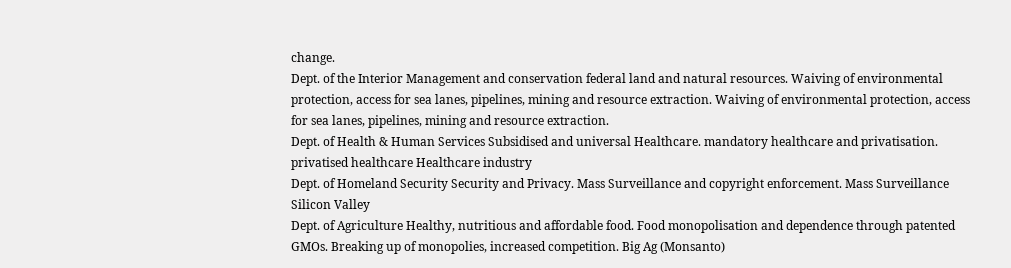change.
Dept. of the Interior Management and conservation federal land and natural resources. Waiving of environmental protection, access for sea lanes, pipelines, mining and resource extraction. Waiving of environmental protection, access for sea lanes, pipelines, mining and resource extraction.
Dept. of Health & Human Services Subsidised and universal Healthcare. mandatory healthcare and privatisation. privatised healthcare Healthcare industry
Dept. of Homeland Security Security and Privacy. Mass Surveillance and copyright enforcement. Mass Surveillance Silicon Valley
Dept. of Agriculture Healthy, nutritious and affordable food. Food monopolisation and dependence through patented GMOs. Breaking up of monopolies, increased competition. Big Ag (Monsanto)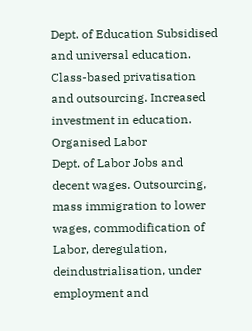Dept. of Education Subsidised and universal education. Class-based privatisation and outsourcing. Increased investment in education. Organised Labor
Dept. of Labor Jobs and decent wages. Outsourcing, mass immigration to lower wages, commodification of Labor, deregulation, deindustrialisation, under employment and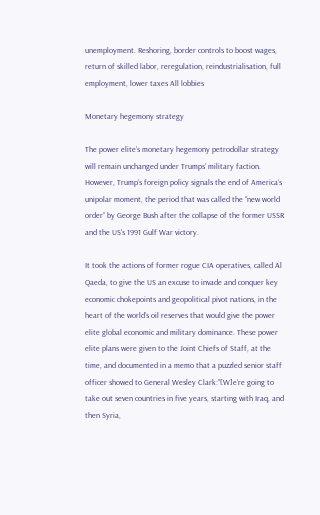unemployment. Reshoring, border controls to boost wages, return of skilled labor, reregulation, reindustrialisation, full employment, lower taxes All lobbies

Monetary hegemony strategy

The power elite’s monetary hegemony petrodollar strategy will remain unchanged under Trumps’ military faction. However, Trump’s foreign policy signals the end of America’s unipolar moment, the period that was called the “new world order” by George Bush after the collapse of the former USSR and the US’s 1991 Gulf War victory.

It took the actions of former rogue CIA operatives, called Al Qaeda, to give the US an excuse to invade and conquer key economic chokepoints and geopolitical pivot nations, in the heart of the world’s oil reserves that would give the power elite global economic and military dominance. These power elite plans were given to the Joint Chiefs of Staff, at the time, and documented in a memo that a puzzled senior staff officer showed to General Wesley Clark:”[W]e’re going to take out seven countries in five years, starting with Iraq, and then Syria,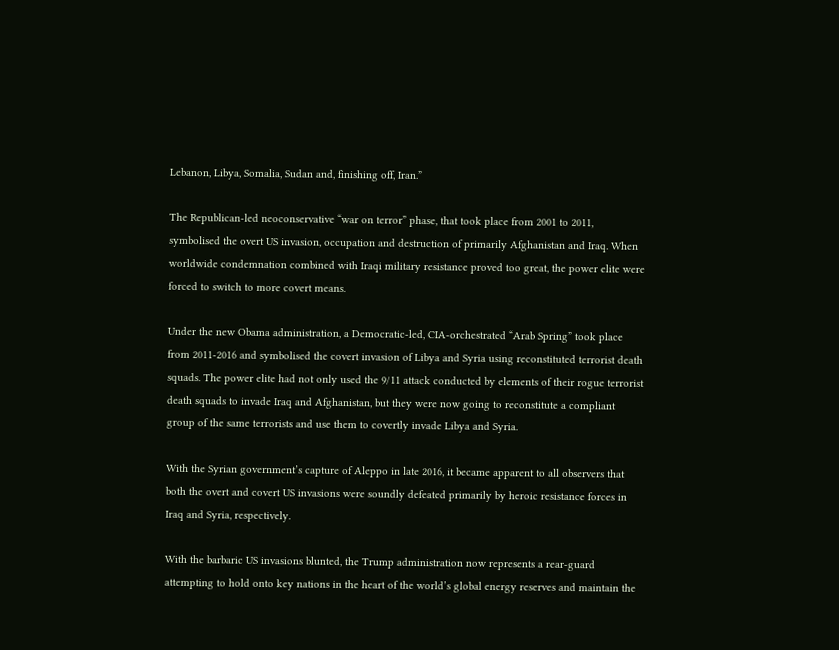Lebanon, Libya, Somalia, Sudan and, finishing off, Iran.”

The Republican-led neoconservative “war on terror” phase, that took place from 2001 to 2011, symbolised the overt US invasion, occupation and destruction of primarily Afghanistan and Iraq. When worldwide condemnation combined with Iraqi military resistance proved too great, the power elite were forced to switch to more covert means.

Under the new Obama administration, a Democratic-led, CIA-orchestrated “Arab Spring” took place from 2011-2016 and symbolised the covert invasion of Libya and Syria using reconstituted terrorist death squads. The power elite had not only used the 9/11 attack conducted by elements of their rogue terrorist death squads to invade Iraq and Afghanistan, but they were now going to reconstitute a compliant group of the same terrorists and use them to covertly invade Libya and Syria.

With the Syrian government’s capture of Aleppo in late 2016, it became apparent to all observers that both the overt and covert US invasions were soundly defeated primarily by heroic resistance forces in Iraq and Syria, respectively.

With the barbaric US invasions blunted, the Trump administration now represents a rear-guard attempting to hold onto key nations in the heart of the world’s global energy reserves and maintain the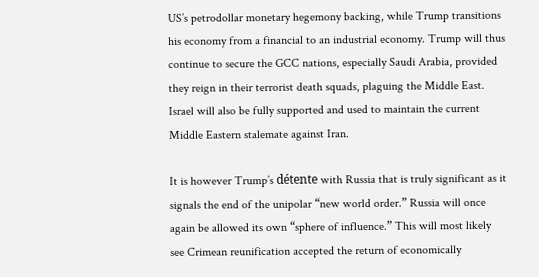US’s petrodollar monetary hegemony backing, while Trump transitions his economy from a financial to an industrial economy. Trump will thus continue to secure the GCC nations, especially Saudi Arabia, provided they reign in their terrorist death squads, plaguing the Middle East. Israel will also be fully supported and used to maintain the current Middle Eastern stalemate against Iran.

It is however Trump’s détente with Russia that is truly significant as it signals the end of the unipolar “new world order.” Russia will once again be allowed its own “sphere of influence.” This will most likely see Crimean reunification accepted the return of economically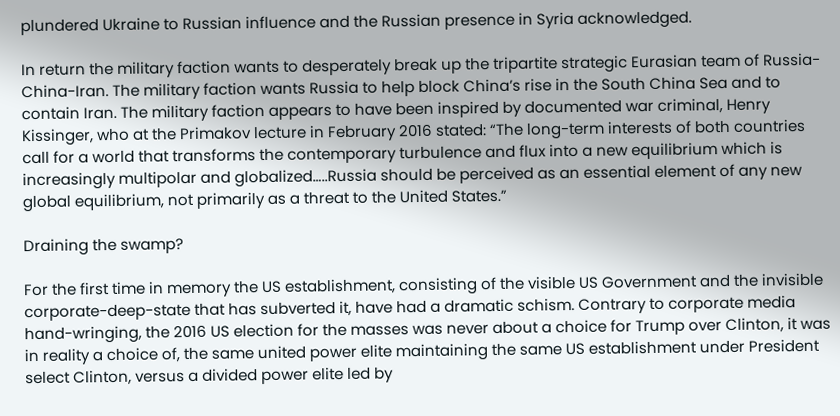plundered Ukraine to Russian influence and the Russian presence in Syria acknowledged.

In return the military faction wants to desperately break up the tripartite strategic Eurasian team of Russia-China-Iran. The military faction wants Russia to help block China’s rise in the South China Sea and to contain Iran. The military faction appears to have been inspired by documented war criminal, Henry Kissinger, who at the Primakov lecture in February 2016 stated: “The long-term interests of both countries call for a world that transforms the contemporary turbulence and flux into a new equilibrium which is increasingly multipolar and globalized…..Russia should be perceived as an essential element of any new global equilibrium, not primarily as a threat to the United States.”

Draining the swamp?

For the first time in memory the US establishment, consisting of the visible US Government and the invisible corporate-deep-state that has subverted it, have had a dramatic schism. Contrary to corporate media hand-wringing, the 2016 US election for the masses was never about a choice for Trump over Clinton, it was in reality a choice of, the same united power elite maintaining the same US establishment under President select Clinton, versus a divided power elite led by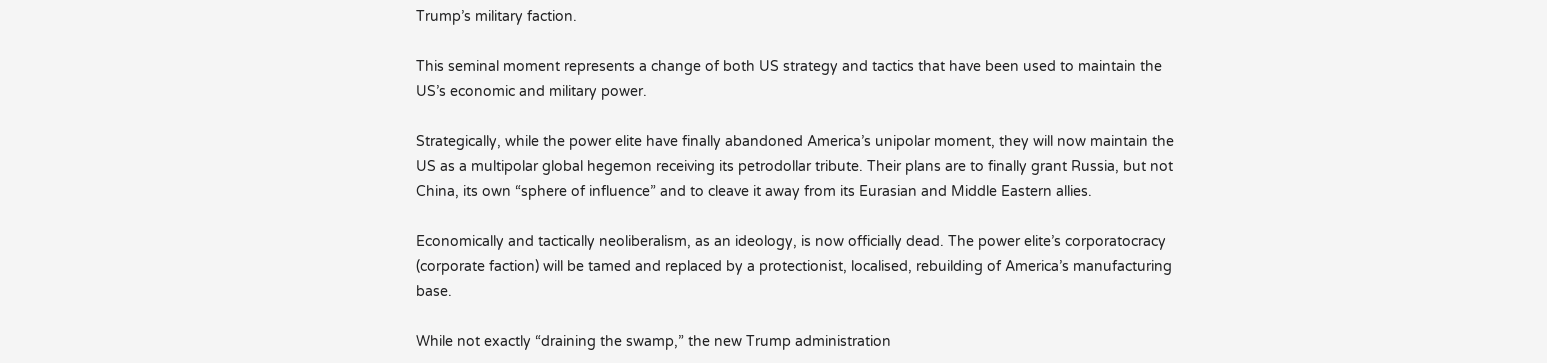Trump’s military faction.

This seminal moment represents a change of both US strategy and tactics that have been used to maintain the US’s economic and military power.

Strategically, while the power elite have finally abandoned America’s unipolar moment, they will now maintain the US as a multipolar global hegemon receiving its petrodollar tribute. Their plans are to finally grant Russia, but not China, its own “sphere of influence” and to cleave it away from its Eurasian and Middle Eastern allies.

Economically and tactically neoliberalism, as an ideology, is now officially dead. The power elite’s corporatocracy (corporate faction) will be tamed and replaced by a protectionist, localised, rebuilding of America’s manufacturing base.

While not exactly “draining the swamp,” the new Trump administration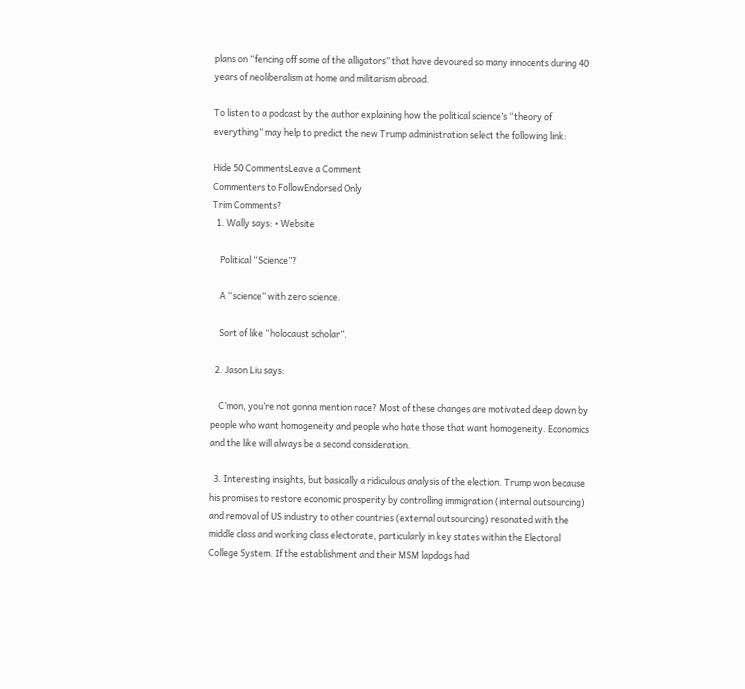plans on “fencing off some of the alligators” that have devoured so many innocents during 40 years of neoliberalism at home and militarism abroad.

To listen to a podcast by the author explaining how the political science’s “theory of everything” may help to predict the new Trump administration select the following link:

Hide 50 CommentsLeave a Comment
Commenters to FollowEndorsed Only
Trim Comments?
  1. Wally says: • Website

    Political “Science”?

    A “science” with zero science.

    Sort of like “holocaust scholar”.

  2. Jason Liu says:

    C’mon, you’re not gonna mention race? Most of these changes are motivated deep down by people who want homogeneity and people who hate those that want homogeneity. Economics and the like will always be a second consideration.

  3. Interesting insights, but basically a ridiculous analysis of the election. Trump won because his promises to restore economic prosperity by controlling immigration (internal outsourcing) and removal of US industry to other countries (external outsourcing) resonated with the middle class and working class electorate, particularly in key states within the Electoral College System. If the establishment and their MSM lapdogs had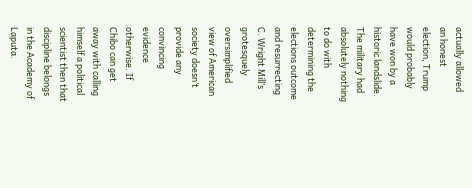actually allowed an honest election, Trump would probably have won by a historic landslide. The military had absolutely nothing to do with determining the elections outcome and resurrecting C. Wright Mill’s grotesquely oversimplified view of American society doesn’t provide any convincing evidence otherwise. If Chibo can get away with calling himself a political scientist then that discipline belongs in the Academy of Laputa.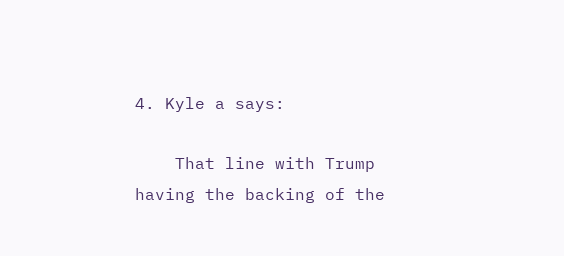4. Kyle a says:

    That line with Trump having the backing of the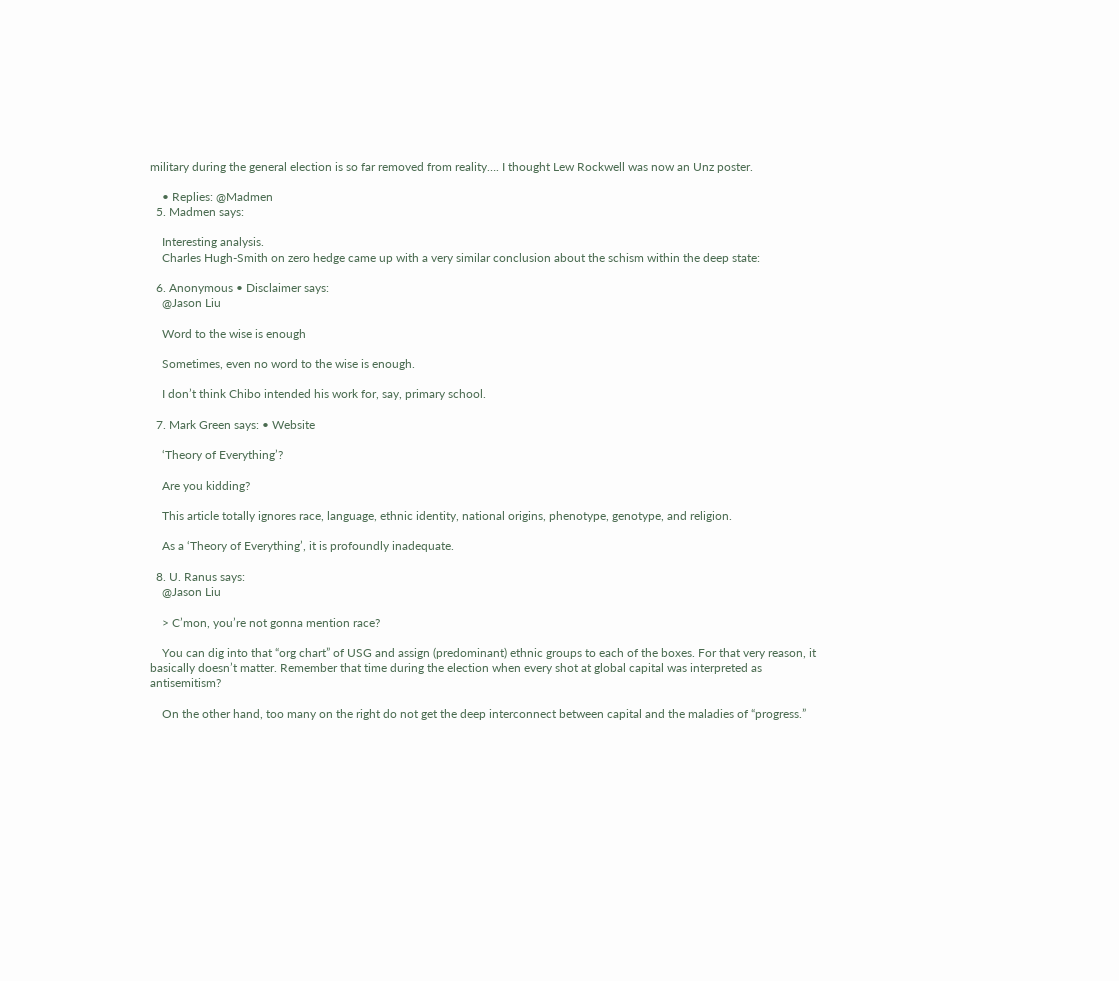military during the general election is so far removed from reality…. I thought Lew Rockwell was now an Unz poster.

    • Replies: @Madmen
  5. Madmen says:

    Interesting analysis.
    Charles Hugh-Smith on zero hedge came up with a very similar conclusion about the schism within the deep state:

  6. Anonymous • Disclaimer says:
    @Jason Liu

    Word to the wise is enough

    Sometimes, even no word to the wise is enough.

    I don’t think Chibo intended his work for, say, primary school.

  7. Mark Green says: • Website

    ‘Theory of Everything’?

    Are you kidding?

    This article totally ignores race, language, ethnic identity, national origins, phenotype, genotype, and religion.

    As a ‘Theory of Everything’, it is profoundly inadequate.

  8. U. Ranus says:
    @Jason Liu

    > C’mon, you’re not gonna mention race?

    You can dig into that “org chart” of USG and assign (predominant) ethnic groups to each of the boxes. For that very reason, it basically doesn’t matter. Remember that time during the election when every shot at global capital was interpreted as antisemitism?

    On the other hand, too many on the right do not get the deep interconnect between capital and the maladies of “progress.”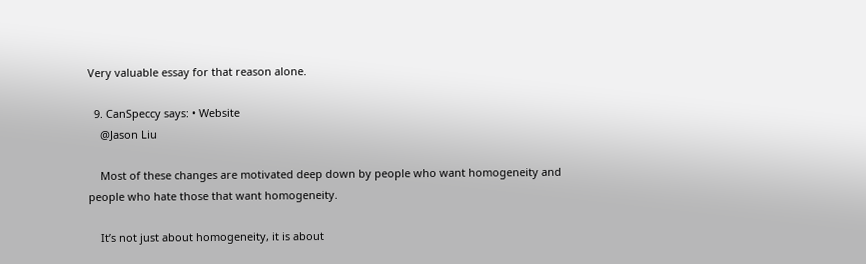Very valuable essay for that reason alone.

  9. CanSpeccy says: • Website
    @Jason Liu

    Most of these changes are motivated deep down by people who want homogeneity and people who hate those that want homogeneity.

    It’s not just about homogeneity, it is about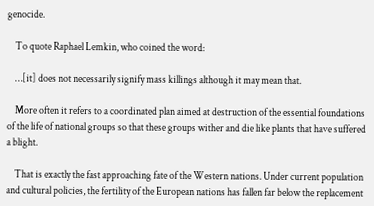genocide.

    To quote Raphael Lemkin, who coined the word:

    …[it] does not necessarily signify mass killings although it may mean that.

    More often it refers to a coordinated plan aimed at destruction of the essential foundations of the life of national groups so that these groups wither and die like plants that have suffered a blight.

    That is exactly the fast approaching fate of the Western nations. Under current population and cultural policies, the fertility of the European nations has fallen far below the replacement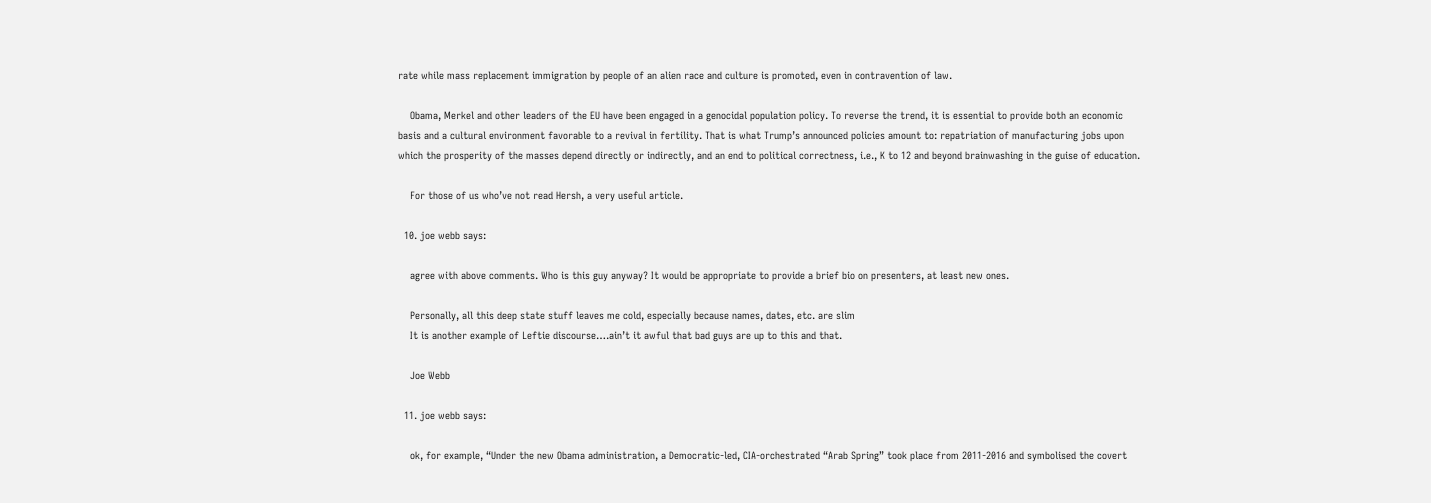rate while mass replacement immigration by people of an alien race and culture is promoted, even in contravention of law.

    Obama, Merkel and other leaders of the EU have been engaged in a genocidal population policy. To reverse the trend, it is essential to provide both an economic basis and a cultural environment favorable to a revival in fertility. That is what Trump’s announced policies amount to: repatriation of manufacturing jobs upon which the prosperity of the masses depend directly or indirectly, and an end to political correctness, i.e., K to 12 and beyond brainwashing in the guise of education.

    For those of us who’ve not read Hersh, a very useful article.

  10. joe webb says:

    agree with above comments. Who is this guy anyway? It would be appropriate to provide a brief bio on presenters, at least new ones.

    Personally, all this deep state stuff leaves me cold, especially because names, dates, etc. are slim
    It is another example of Leftie discourse….ain’t it awful that bad guys are up to this and that.

    Joe Webb

  11. joe webb says:

    ok, for example, “Under the new Obama administration, a Democratic-led, CIA-orchestrated “Arab Spring” took place from 2011-2016 and symbolised the covert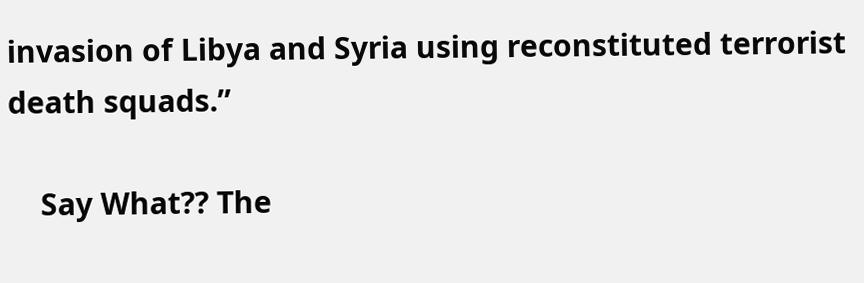invasion of Libya and Syria using reconstituted terrorist death squads.”

    Say What?? The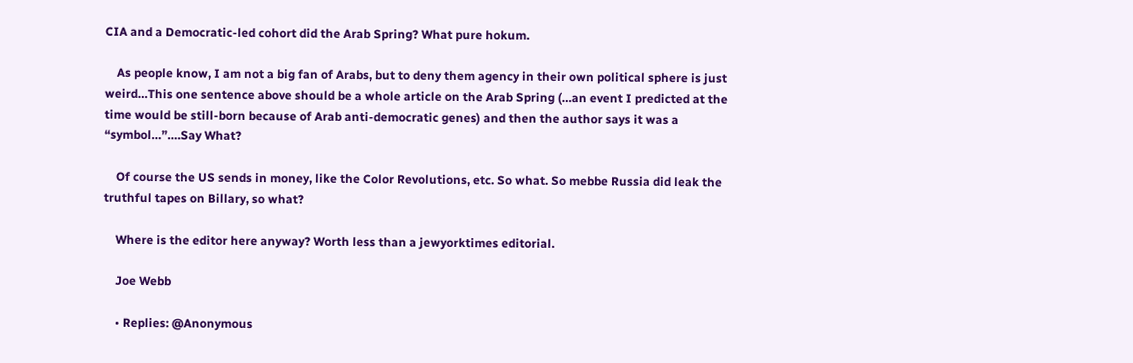CIA and a Democratic-led cohort did the Arab Spring? What pure hokum.

    As people know, I am not a big fan of Arabs, but to deny them agency in their own political sphere is just weird…This one sentence above should be a whole article on the Arab Spring (…an event I predicted at the time would be still-born because of Arab anti-democratic genes) and then the author says it was a “symbol…”….Say What?

    Of course the US sends in money, like the Color Revolutions, etc. So what. So mebbe Russia did leak the truthful tapes on Billary, so what?

    Where is the editor here anyway? Worth less than a jewyorktimes editorial.

    Joe Webb

    • Replies: @Anonymous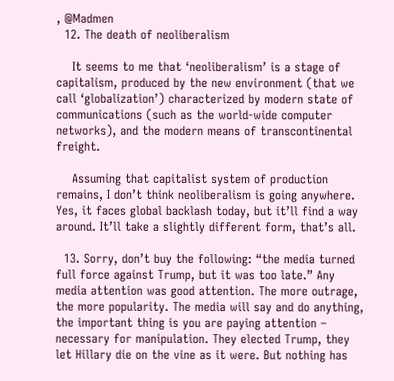, @Madmen
  12. The death of neoliberalism

    It seems to me that ‘neoliberalism’ is a stage of capitalism, produced by the new environment (that we call ‘globalization’) characterized by modern state of communications (such as the world-wide computer networks), and the modern means of transcontinental freight.

    Assuming that capitalist system of production remains, I don’t think neoliberalism is going anywhere. Yes, it faces global backlash today, but it’ll find a way around. It’ll take a slightly different form, that’s all.

  13. Sorry, don’t buy the following: “the media turned full force against Trump, but it was too late.” Any media attention was good attention. The more outrage, the more popularity. The media will say and do anything, the important thing is you are paying attention – necessary for manipulation. They elected Trump, they let Hillary die on the vine as it were. But nothing has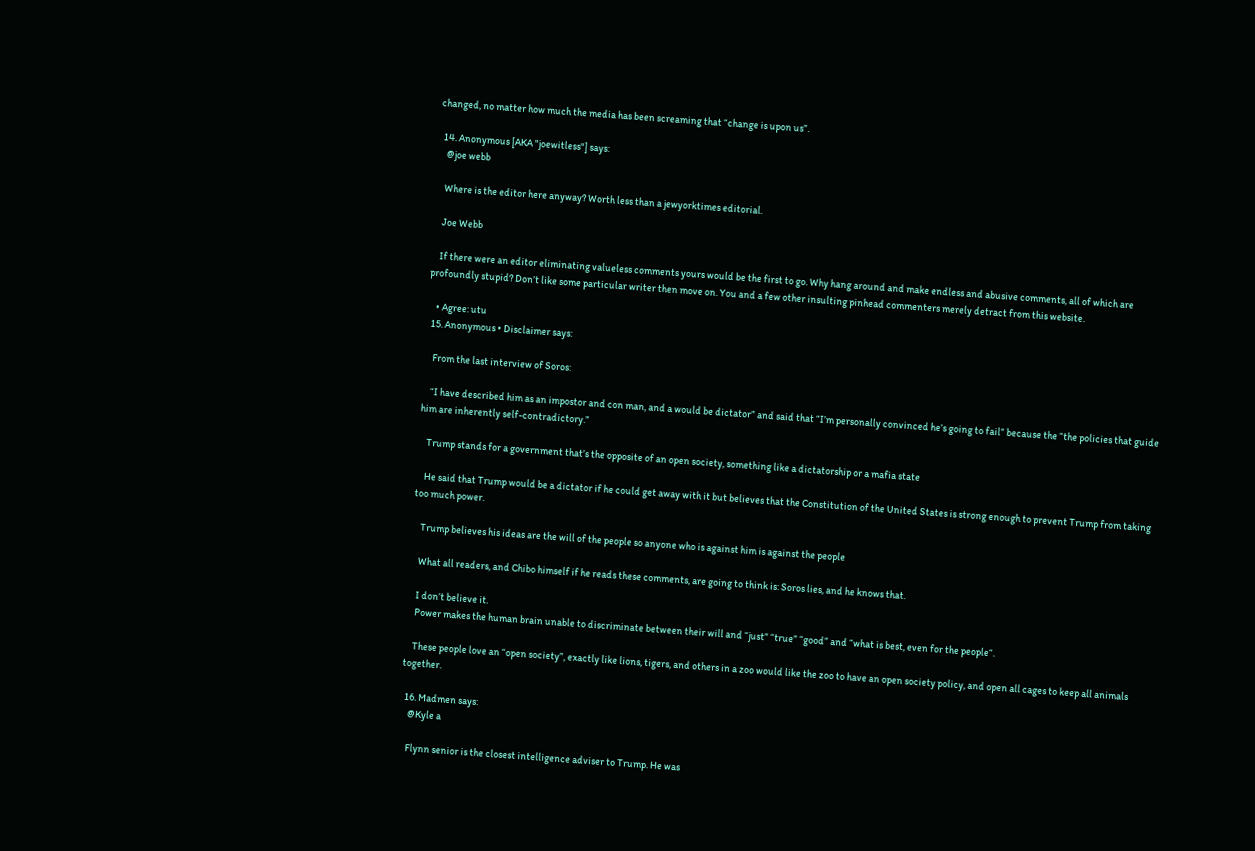changed, no matter how much the media has been screaming that “change is upon us”.

  14. Anonymous [AKA "joewitless"] says:
    @joe webb

    Where is the editor here anyway? Worth less than a jewyorktimes editorial.

    Joe Webb

    If there were an editor eliminating valueless comments yours would be the first to go. Why hang around and make endless and abusive comments, all of which are profoundly stupid? Don’t like some particular writer then move on. You and a few other insulting pinhead commenters merely detract from this website.

    • Agree: utu
  15. Anonymous • Disclaimer says:

    From the last interview of Soros:

    “I have described him as an impostor and con man, and a would be dictator” and said that “I’m personally convinced he’s going to fail” because the “the policies that guide him are inherently self-contradictory.”

    Trump stands for a government that’s the opposite of an open society, something like a dictatorship or a mafia state

    He said that Trump would be a dictator if he could get away with it but believes that the Constitution of the United States is strong enough to prevent Trump from taking too much power.

    Trump believes his ideas are the will of the people so anyone who is against him is against the people

    What all readers, and Chibo himself if he reads these comments, are going to think is: Soros lies, and he knows that.

    I don’t believe it.
    Power makes the human brain unable to discriminate between their will and “just” “true” “good” and “what is best, even for the people“.

    These people love an “open society”, exactly like lions, tigers, and others in a zoo would like the zoo to have an open society policy, and open all cages to keep all animals together.

  16. Madmen says:
    @Kyle a

    Flynn senior is the closest intelligence adviser to Trump. He was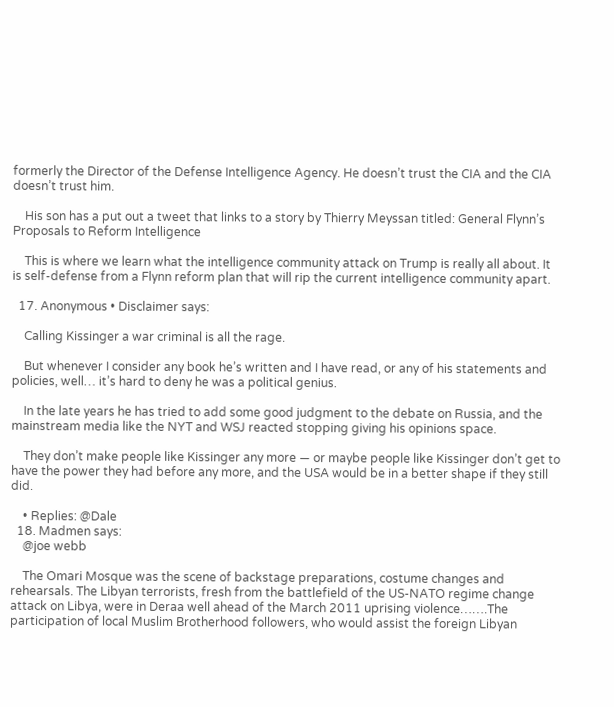formerly the Director of the Defense Intelligence Agency. He doesn’t trust the CIA and the CIA doesn’t trust him.

    His son has a put out a tweet that links to a story by Thierry Meyssan titled: General Flynn’s Proposals to Reform Intelligence

    This is where we learn what the intelligence community attack on Trump is really all about. It is self-defense from a Flynn reform plan that will rip the current intelligence community apart.

  17. Anonymous • Disclaimer says:

    Calling Kissinger a war criminal is all the rage.

    But whenever I consider any book he’s written and I have read, or any of his statements and policies, well… it’s hard to deny he was a political genius.

    In the late years he has tried to add some good judgment to the debate on Russia, and the mainstream media like the NYT and WSJ reacted stopping giving his opinions space.

    They don’t make people like Kissinger any more — or maybe people like Kissinger don’t get to have the power they had before any more, and the USA would be in a better shape if they still did.

    • Replies: @Dale
  18. Madmen says:
    @joe webb

    The Omari Mosque was the scene of backstage preparations, costume changes and rehearsals. The Libyan terrorists, fresh from the battlefield of the US-NATO regime change attack on Libya, were in Deraa well ahead of the March 2011 uprising violence…….The participation of local Muslim Brotherhood followers, who would assist the foreign Libyan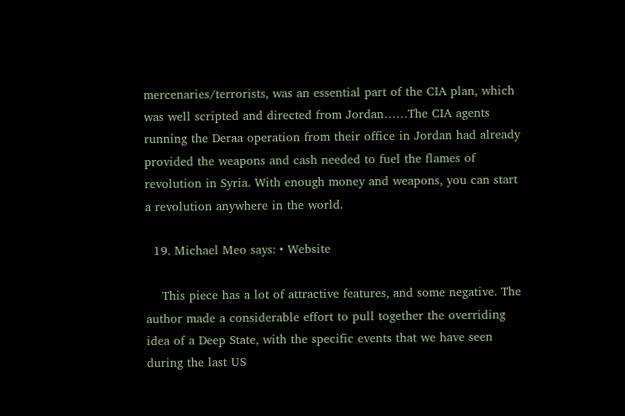mercenaries/terrorists, was an essential part of the CIA plan, which was well scripted and directed from Jordan……The CIA agents running the Deraa operation from their office in Jordan had already provided the weapons and cash needed to fuel the flames of revolution in Syria. With enough money and weapons, you can start a revolution anywhere in the world.

  19. Michael Meo says: • Website

    This piece has a lot of attractive features, and some negative. The author made a considerable effort to pull together the overriding idea of a Deep State, with the specific events that we have seen during the last US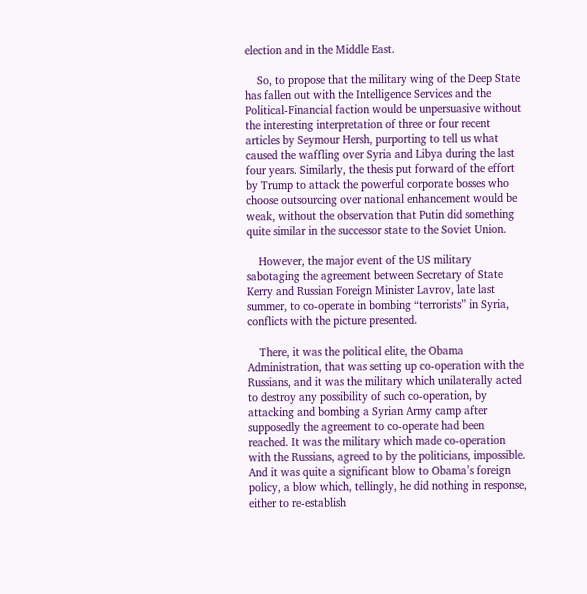election and in the Middle East.

    So, to propose that the military wing of the Deep State has fallen out with the Intelligence Services and the Political-Financial faction would be unpersuasive without the interesting interpretation of three or four recent articles by Seymour Hersh, purporting to tell us what caused the waffling over Syria and Libya during the last four years. Similarly, the thesis put forward of the effort by Trump to attack the powerful corporate bosses who choose outsourcing over national enhancement would be weak, without the observation that Putin did something quite similar in the successor state to the Soviet Union.

    However, the major event of the US military sabotaging the agreement between Secretary of State Kerry and Russian Foreign Minister Lavrov, late last summer, to co-operate in bombing “terrorists” in Syria, conflicts with the picture presented.

    There, it was the political elite, the Obama Administration, that was setting up co-operation with the Russians, and it was the military which unilaterally acted to destroy any possibility of such co-operation, by attacking and bombing a Syrian Army camp after supposedly the agreement to co-operate had been reached. It was the military which made co-operation with the Russians, agreed to by the politicians, impossible. And it was quite a significant blow to Obama’s foreign policy, a blow which, tellingly, he did nothing in response, either to re-establish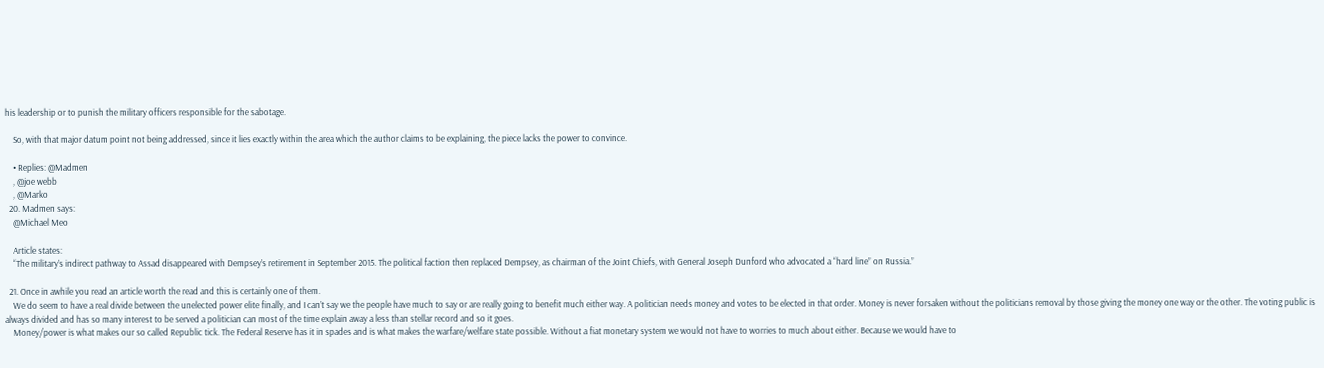his leadership or to punish the military officers responsible for the sabotage.

    So, with that major datum point not being addressed, since it lies exactly within the area which the author claims to be explaining, the piece lacks the power to convince.

    • Replies: @Madmen
    , @joe webb
    , @Marko
  20. Madmen says:
    @Michael Meo

    Article states:
    “The military’s indirect pathway to Assad disappeared with Dempsey’s retirement in September 2015. The political faction then replaced Dempsey, as chairman of the Joint Chiefs, with General Joseph Dunford who advocated a “hard line” on Russia.”

  21. Once in awhile you read an article worth the read and this is certainly one of them.
    We do seem to have a real divide between the unelected power elite finally, and I can’t say we the people have much to say or are really going to benefit much either way. A politician needs money and votes to be elected in that order. Money is never forsaken without the politicians removal by those giving the money one way or the other. The voting public is always divided and has so many interest to be served a politician can most of the time explain away a less than stellar record and so it goes.
    Money/power is what makes our so called Republic tick. The Federal Reserve has it in spades and is what makes the warfare/welfare state possible. Without a fiat monetary system we would not have to worries to much about either. Because we would have to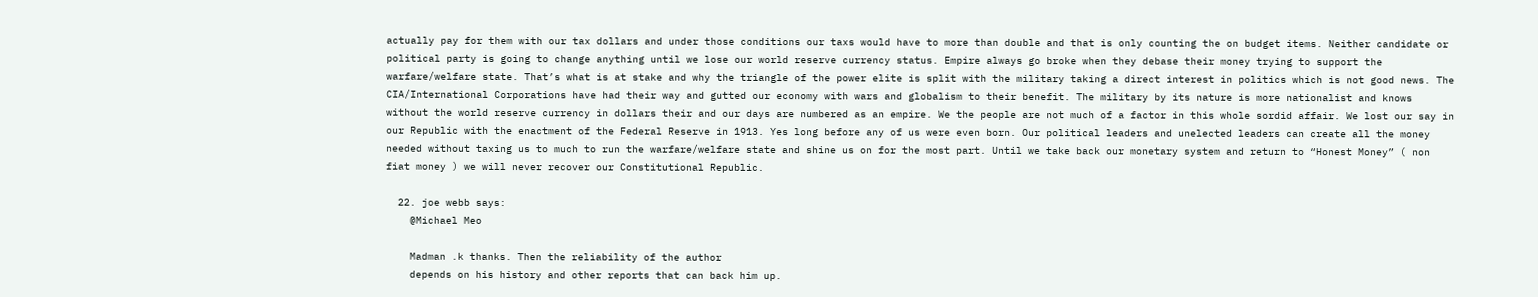actually pay for them with our tax dollars and under those conditions our taxs would have to more than double and that is only counting the on budget items. Neither candidate or political party is going to change anything until we lose our world reserve currency status. Empire always go broke when they debase their money trying to support the warfare/welfare state. That’s what is at stake and why the triangle of the power elite is split with the military taking a direct interest in politics which is not good news. The CIA/International Corporations have had their way and gutted our economy with wars and globalism to their benefit. The military by its nature is more nationalist and knows without the world reserve currency in dollars their and our days are numbered as an empire. We the people are not much of a factor in this whole sordid affair. We lost our say in our Republic with the enactment of the Federal Reserve in 1913. Yes long before any of us were even born. Our political leaders and unelected leaders can create all the money needed without taxing us to much to run the warfare/welfare state and shine us on for the most part. Until we take back our monetary system and return to “Honest Money” ( non fiat money ) we will never recover our Constitutional Republic.

  22. joe webb says:
    @Michael Meo

    Madman .k thanks. Then the reliability of the author
    depends on his history and other reports that can back him up.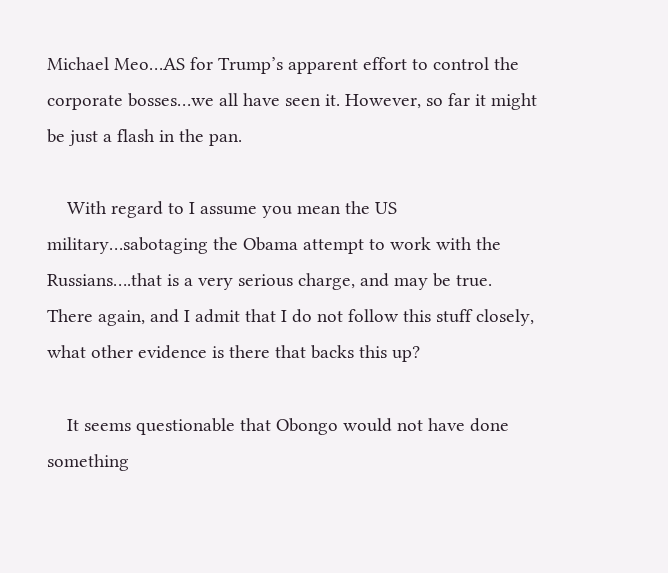Michael Meo…AS for Trump’s apparent effort to control the corporate bosses…we all have seen it. However, so far it might be just a flash in the pan.

    With regard to I assume you mean the US military…sabotaging the Obama attempt to work with the Russians….that is a very serious charge, and may be true. There again, and I admit that I do not follow this stuff closely, what other evidence is there that backs this up?

    It seems questionable that Obongo would not have done something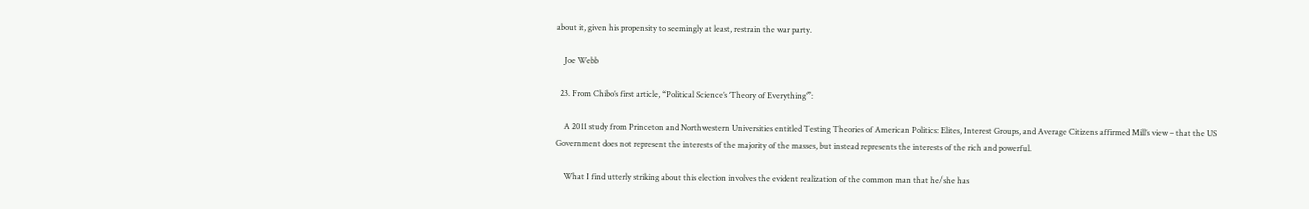about it, given his propensity to seemingly at least, restrain the war party.

    Joe Webb

  23. From Chibo’s first article, “Political Science’s ‘Theory of Everything’”:

    A 2011 study from Princeton and Northwestern Universities entitled Testing Theories of American Politics: Elites, Interest Groups, and Average Citizens affirmed Mill’s view – that the US Government does not represent the interests of the majority of the masses, but instead represents the interests of the rich and powerful.

    What I find utterly striking about this election involves the evident realization of the common man that he/she has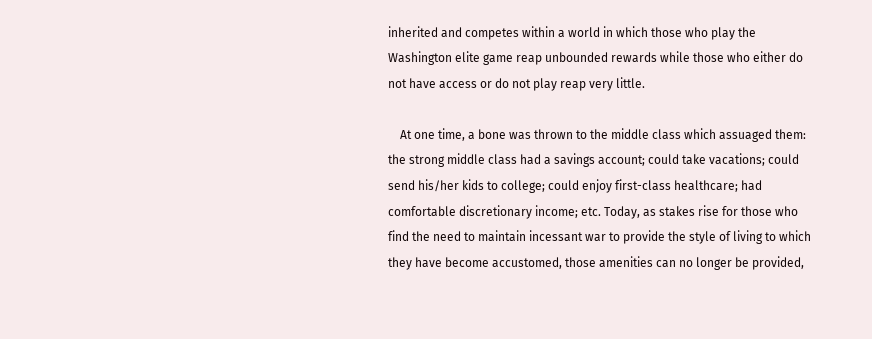inherited and competes within a world in which those who play the Washington elite game reap unbounded rewards while those who either do not have access or do not play reap very little.

    At one time, a bone was thrown to the middle class which assuaged them: the strong middle class had a savings account; could take vacations; could send his/her kids to college; could enjoy first-class healthcare; had comfortable discretionary income; etc. Today, as stakes rise for those who find the need to maintain incessant war to provide the style of living to which they have become accustomed, those amenities can no longer be provided,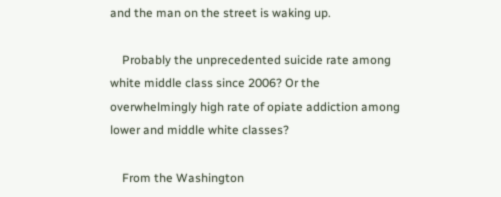and the man on the street is waking up.

    Probably the unprecedented suicide rate among white middle class since 2006? Or the overwhelmingly high rate of opiate addiction among lower and middle white classes?

    From the Washington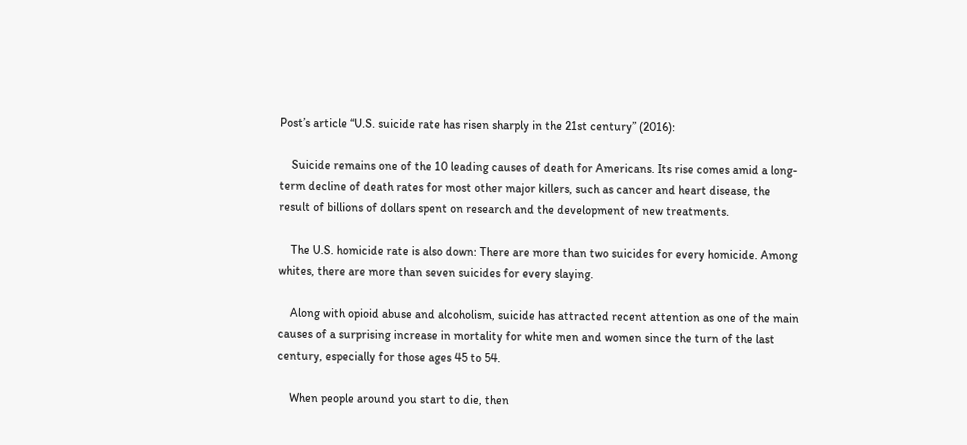Post’s article “U.S. suicide rate has risen sharply in the 21st century” (2016):

    Suicide remains one of the 10 leading causes of death for Americans. Its rise comes amid a long-term decline of death rates for most other major killers, such as cancer and heart disease, the result of billions of dollars spent on research and the development of new treatments.

    The U.S. homicide rate is also down: There are more than two suicides for every homicide. Among whites, there are more than seven suicides for every slaying.

    Along with opioid abuse and alcoholism, suicide has attracted recent attention as one of the main causes of a surprising increase in mortality for white men and women since the turn of the last century, especially for those ages 45 to 54.

    When people around you start to die, then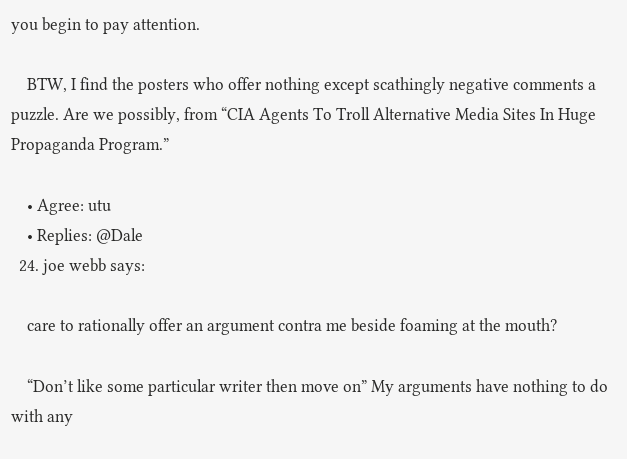you begin to pay attention.

    BTW, I find the posters who offer nothing except scathingly negative comments a puzzle. Are we possibly, from “CIA Agents To Troll Alternative Media Sites In Huge Propaganda Program.”

    • Agree: utu
    • Replies: @Dale
  24. joe webb says:

    care to rationally offer an argument contra me beside foaming at the mouth?

    “Don’t like some particular writer then move on” My arguments have nothing to do with any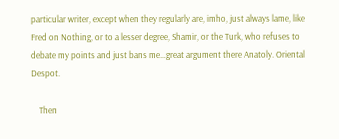particular writer, except when they regularly are, imho, just always lame, like Fred on Nothing, or to a lesser degree, Shamir, or the Turk, who refuses to debate my points and just bans me…great argument there Anatoly. Oriental Despot.

    Then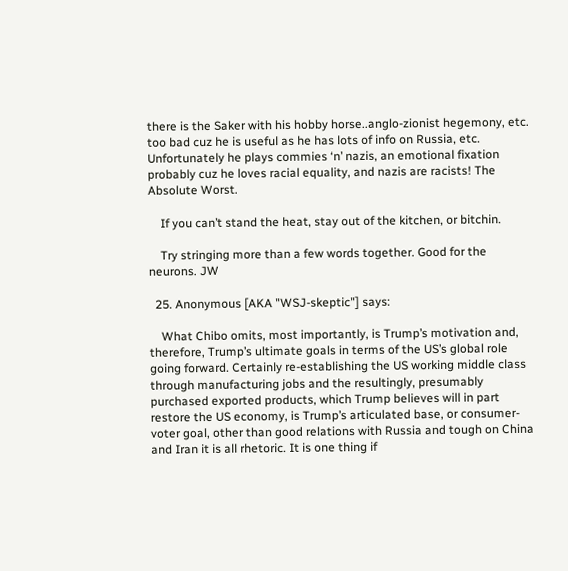there is the Saker with his hobby horse..anglo-zionist hegemony, etc. too bad cuz he is useful as he has lots of info on Russia, etc. Unfortunately he plays commies ‘n’ nazis, an emotional fixation probably cuz he loves racial equality, and nazis are racists! The Absolute Worst.

    If you can’t stand the heat, stay out of the kitchen, or bitchin.

    Try stringing more than a few words together. Good for the neurons. JW

  25. Anonymous [AKA "WSJ-skeptic"] says:

    What Chibo omits, most importantly, is Trump’s motivation and, therefore, Trump’s ultimate goals in terms of the US’s global role going forward. Certainly re-establishing the US working middle class through manufacturing jobs and the resultingly, presumably purchased exported products, which Trump believes will in part restore the US economy, is Trump’s articulated base, or consumer-voter goal, other than good relations with Russia and tough on China and Iran it is all rhetoric. It is one thing if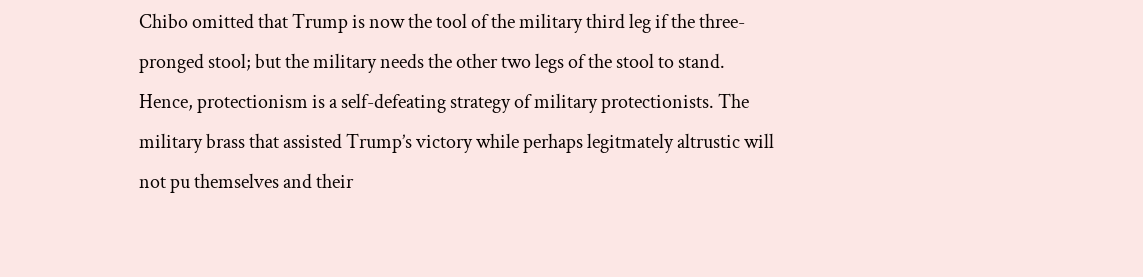Chibo omitted that Trump is now the tool of the military third leg if the three-pronged stool; but the military needs the other two legs of the stool to stand. Hence, protectionism is a self-defeating strategy of military protectionists. The military brass that assisted Trump’s victory while perhaps legitmately altrustic will not pu themselves and their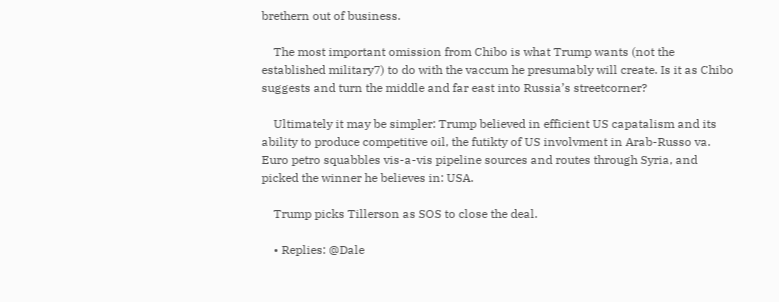brethern out of business.

    The most important omission from Chibo is what Trump wants (not the established military7) to do with the vaccum he presumably will create. Is it as Chibo suggests and turn the middle and far east into Russia’s streetcorner?

    Ultimately it may be simpler: Trump believed in efficient US capatalism and its ability to produce competitive oil, the futikty of US involvment in Arab-Russo va. Euro petro squabbles vis-a-vis pipeline sources and routes through Syria, and picked the winner he believes in: USA.

    Trump picks Tillerson as SOS to close the deal.

    • Replies: @Dale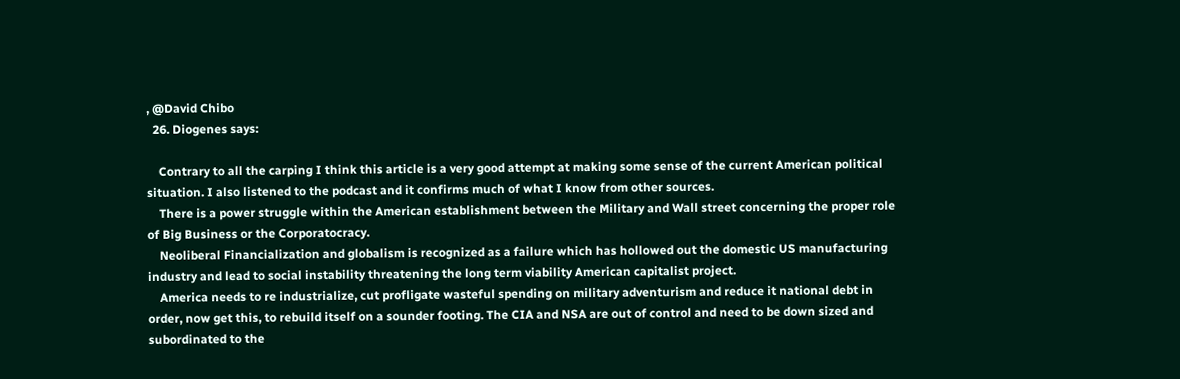, @David Chibo
  26. Diogenes says:

    Contrary to all the carping I think this article is a very good attempt at making some sense of the current American political situation. I also listened to the podcast and it confirms much of what I know from other sources.
    There is a power struggle within the American establishment between the Military and Wall street concerning the proper role of Big Business or the Corporatocracy.
    Neoliberal Financialization and globalism is recognized as a failure which has hollowed out the domestic US manufacturing industry and lead to social instability threatening the long term viability American capitalist project.
    America needs to re industrialize, cut profligate wasteful spending on military adventurism and reduce it national debt in order, now get this, to rebuild itself on a sounder footing. The CIA and NSA are out of control and need to be down sized and subordinated to the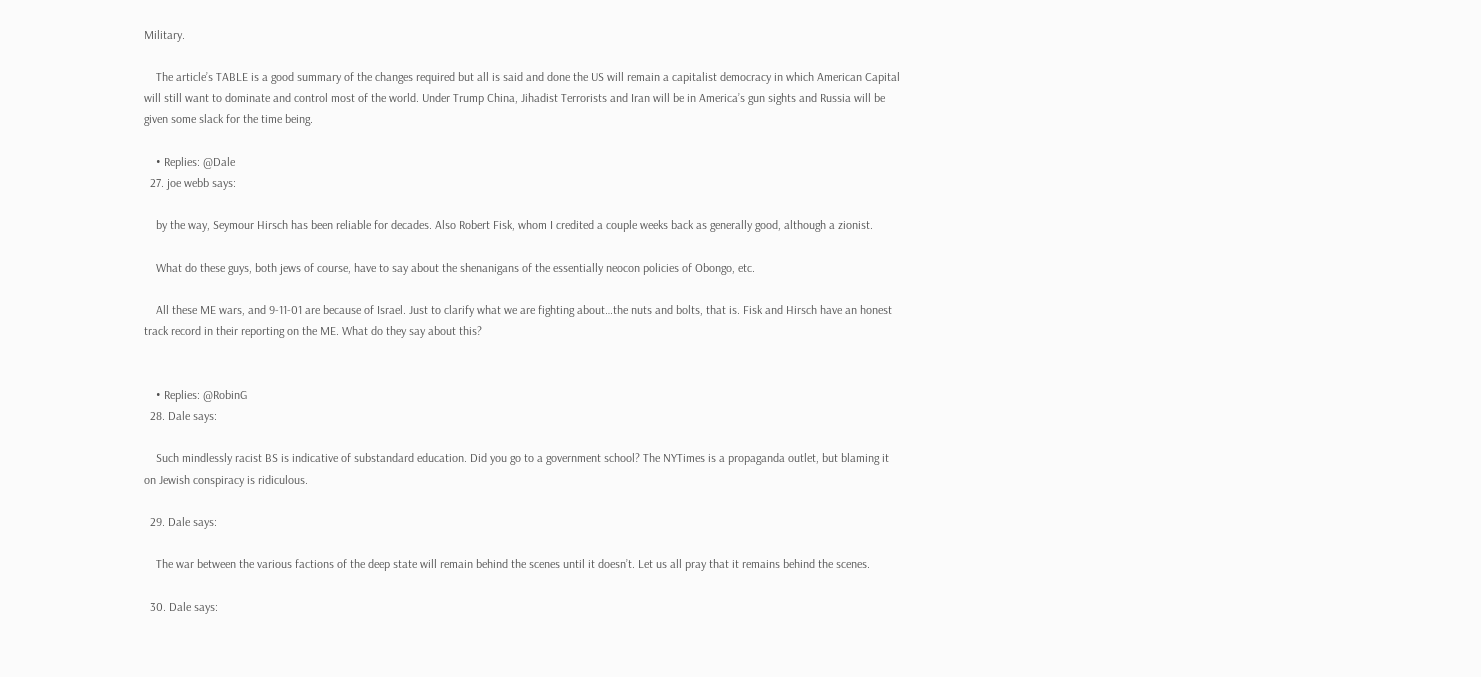Military.

    The article’s TABLE is a good summary of the changes required but all is said and done the US will remain a capitalist democracy in which American Capital will still want to dominate and control most of the world. Under Trump China, Jihadist Terrorists and Iran will be in America’s gun sights and Russia will be given some slack for the time being.

    • Replies: @Dale
  27. joe webb says:

    by the way, Seymour Hirsch has been reliable for decades. Also Robert Fisk, whom I credited a couple weeks back as generally good, although a zionist.

    What do these guys, both jews of course, have to say about the shenanigans of the essentially neocon policies of Obongo, etc.

    All these ME wars, and 9-11-01 are because of Israel. Just to clarify what we are fighting about…the nuts and bolts, that is. Fisk and Hirsch have an honest track record in their reporting on the ME. What do they say about this?


    • Replies: @RobinG
  28. Dale says:

    Such mindlessly racist BS is indicative of substandard education. Did you go to a government school? The NYTimes is a propaganda outlet, but blaming it on Jewish conspiracy is ridiculous.

  29. Dale says:

    The war between the various factions of the deep state will remain behind the scenes until it doesn’t. Let us all pray that it remains behind the scenes.

  30. Dale says: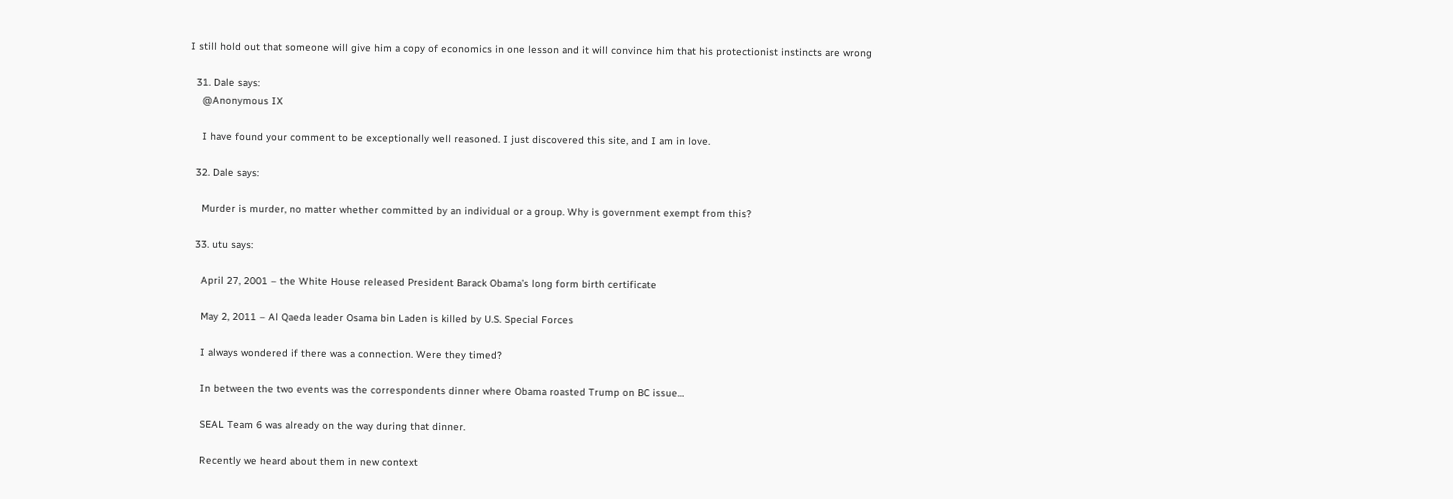I still hold out that someone will give him a copy of economics in one lesson and it will convince him that his protectionist instincts are wrong

  31. Dale says:
    @Anonymous IX

    I have found your comment to be exceptionally well reasoned. I just discovered this site, and I am in love.

  32. Dale says:

    Murder is murder, no matter whether committed by an individual or a group. Why is government exempt from this?

  33. utu says:

    April 27, 2001 – the White House released President Barack Obama’s long form birth certificate

    May 2, 2011 – Al Qaeda leader Osama bin Laden is killed by U.S. Special Forces

    I always wondered if there was a connection. Were they timed?

    In between the two events was the correspondents dinner where Obama roasted Trump on BC issue…

    SEAL Team 6 was already on the way during that dinner.

    Recently we heard about them in new context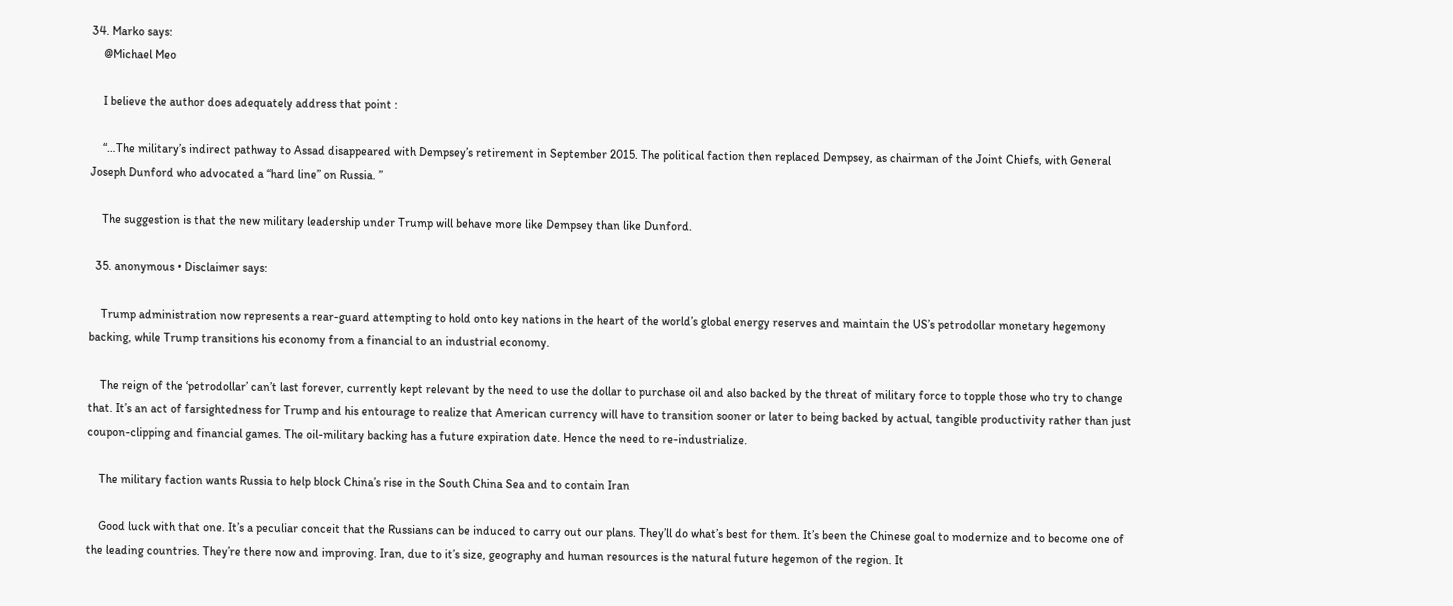34. Marko says:
    @Michael Meo

    I believe the author does adequately address that point :

    “…The military’s indirect pathway to Assad disappeared with Dempsey’s retirement in September 2015. The political faction then replaced Dempsey, as chairman of the Joint Chiefs, with General Joseph Dunford who advocated a “hard line” on Russia. ”

    The suggestion is that the new military leadership under Trump will behave more like Dempsey than like Dunford.

  35. anonymous • Disclaimer says:

    Trump administration now represents a rear-guard attempting to hold onto key nations in the heart of the world’s global energy reserves and maintain the US’s petrodollar monetary hegemony backing, while Trump transitions his economy from a financial to an industrial economy.

    The reign of the ‘petrodollar’ can’t last forever, currently kept relevant by the need to use the dollar to purchase oil and also backed by the threat of military force to topple those who try to change that. It’s an act of farsightedness for Trump and his entourage to realize that American currency will have to transition sooner or later to being backed by actual, tangible productivity rather than just coupon-clipping and financial games. The oil-military backing has a future expiration date. Hence the need to re-industrialize.

    The military faction wants Russia to help block China’s rise in the South China Sea and to contain Iran

    Good luck with that one. It’s a peculiar conceit that the Russians can be induced to carry out our plans. They’ll do what’s best for them. It’s been the Chinese goal to modernize and to become one of the leading countries. They’re there now and improving. Iran, due to it’s size, geography and human resources is the natural future hegemon of the region. It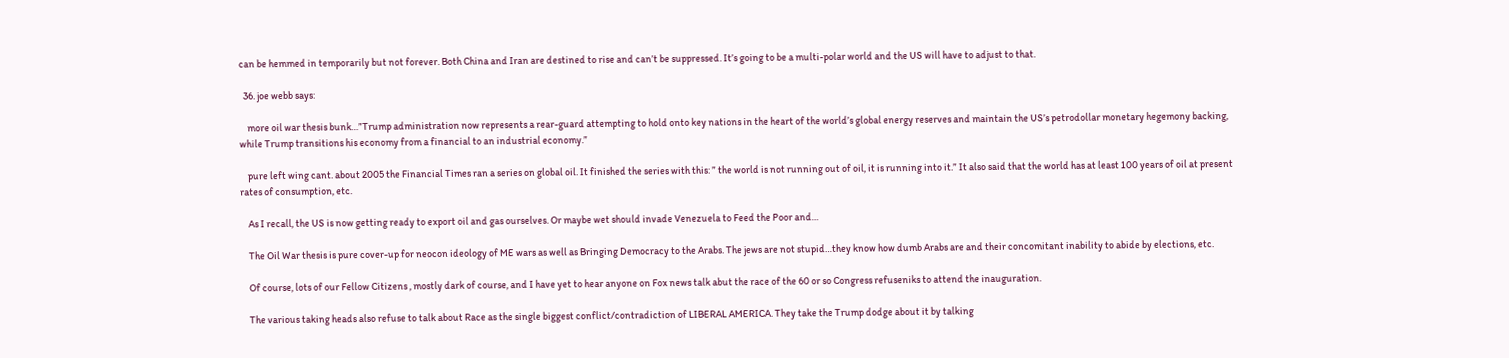can be hemmed in temporarily but not forever. Both China and Iran are destined to rise and can’t be suppressed. It’s going to be a multi-polar world and the US will have to adjust to that.

  36. joe webb says:

    more oil war thesis bunk…”Trump administration now represents a rear-guard attempting to hold onto key nations in the heart of the world’s global energy reserves and maintain the US’s petrodollar monetary hegemony backing, while Trump transitions his economy from a financial to an industrial economy.”

    pure left wing cant. about 2005 the Financial Times ran a series on global oil. It finished the series with this: ” the world is not running out of oil, it is running into it.” It also said that the world has at least 100 years of oil at present rates of consumption, etc.

    As I recall, the US is now getting ready to export oil and gas ourselves. Or maybe wet should invade Venezuela to Feed the Poor and…

    The Oil War thesis is pure cover-up for neocon ideology of ME wars as well as Bringing Democracy to the Arabs. The jews are not stupid…they know how dumb Arabs are and their concomitant inability to abide by elections, etc.

    Of course, lots of our Fellow Citizens , mostly dark of course, and I have yet to hear anyone on Fox news talk abut the race of the 60 or so Congress refuseniks to attend the inauguration.

    The various taking heads also refuse to talk about Race as the single biggest conflict/contradiction of LIBERAL AMERICA. They take the Trump dodge about it by talking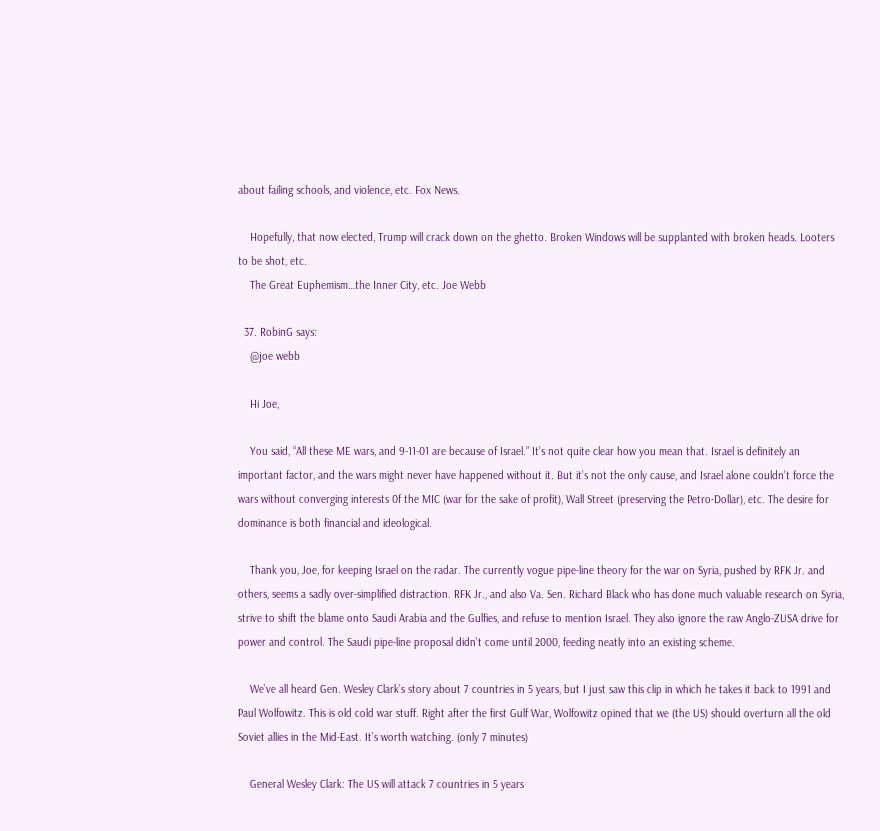about failing schools, and violence, etc. Fox News.

    Hopefully, that now elected, Trump will crack down on the ghetto. Broken Windows will be supplanted with broken heads. Looters to be shot, etc.
    The Great Euphemism…the Inner City, etc. Joe Webb

  37. RobinG says:
    @joe webb

    Hi Joe,

    You said, “All these ME wars, and 9-11-01 are because of Israel.” It’s not quite clear how you mean that. Israel is definitely an important factor, and the wars might never have happened without it. But it’s not the only cause, and Israel alone couldn’t force the wars without converging interests 0f the MIC (war for the sake of profit), Wall Street (preserving the Petro-Dollar), etc. The desire for dominance is both financial and ideological.

    Thank you, Joe, for keeping Israel on the radar. The currently vogue pipe-line theory for the war on Syria, pushed by RFK Jr. and others, seems a sadly over-simplified distraction. RFK Jr., and also Va. Sen. Richard Black who has done much valuable research on Syria, strive to shift the blame onto Saudi Arabia and the Gulfies, and refuse to mention Israel. They also ignore the raw Anglo-ZUSA drive for power and control. The Saudi pipe-line proposal didn’t come until 2000, feeding neatly into an existing scheme.

    We’ve all heard Gen. Wesley Clark’s story about 7 countries in 5 years, but I just saw this clip in which he takes it back to 1991 and Paul Wolfowitz. This is old cold war stuff. Right after the first Gulf War, Wolfowitz opined that we (the US) should overturn all the old Soviet allies in the Mid-East. It’s worth watching. (only 7 minutes)

    General Wesley Clark: The US will attack 7 countries in 5 years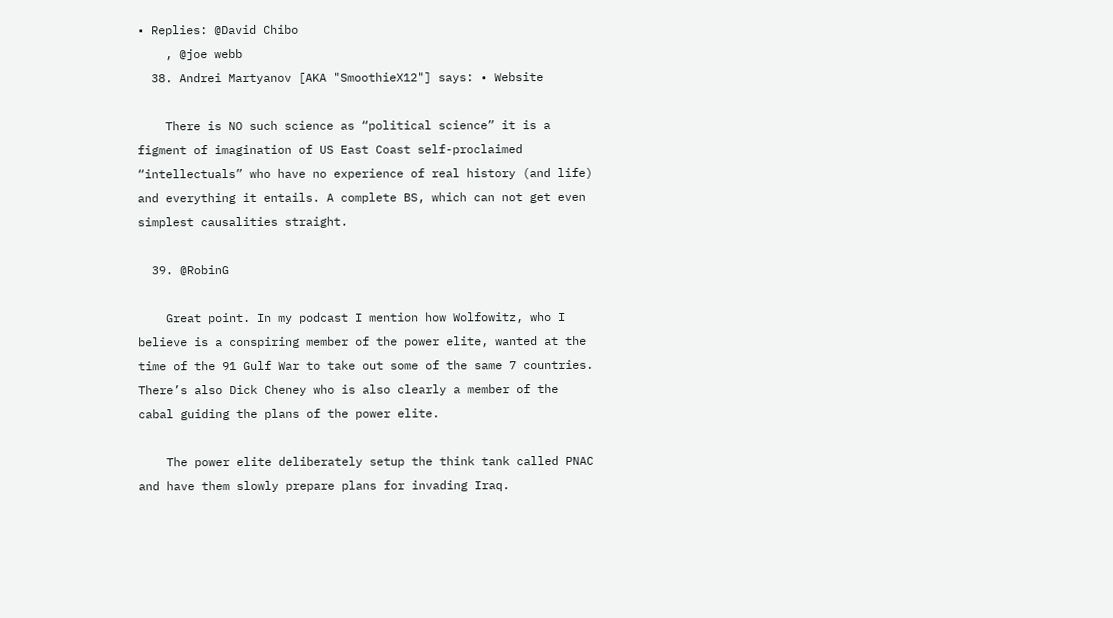• Replies: @David Chibo
    , @joe webb
  38. Andrei Martyanov [AKA "SmoothieX12"] says: • Website

    There is NO such science as “political science” it is a figment of imagination of US East Coast self-proclaimed “intellectuals” who have no experience of real history (and life) and everything it entails. A complete BS, which can not get even simplest causalities straight.

  39. @RobinG

    Great point. In my podcast I mention how Wolfowitz, who I believe is a conspiring member of the power elite, wanted at the time of the 91 Gulf War to take out some of the same 7 countries. There’s also Dick Cheney who is also clearly a member of the cabal guiding the plans of the power elite.

    The power elite deliberately setup the think tank called PNAC and have them slowly prepare plans for invading Iraq.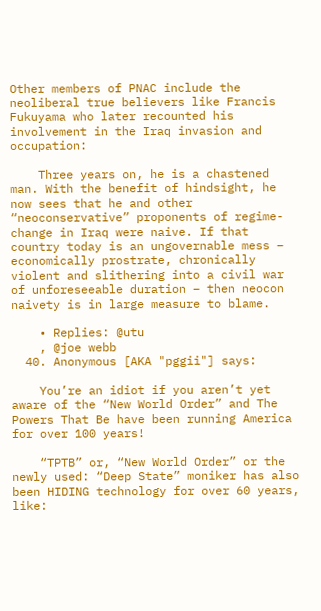Other members of PNAC include the neoliberal true believers like Francis Fukuyama who later recounted his involvement in the Iraq invasion and occupation:

    Three years on, he is a chastened man. With the benefit of hindsight, he now sees that he and other “neoconservative” proponents of regime-change in Iraq were naive. If that country today is an ungovernable mess – economically prostrate, chronically violent and slithering into a civil war of unforeseeable duration – then neocon naivety is in large measure to blame.

    • Replies: @utu
    , @joe webb
  40. Anonymous [AKA "pggii"] says:

    You’re an idiot if you aren’t yet aware of the “New World Order” and The Powers That Be have been running America for over 100 years!

    “TPTB” or, “New World Order” or the newly used: “Deep State” moniker has also been HIDING technology for over 60 years, like: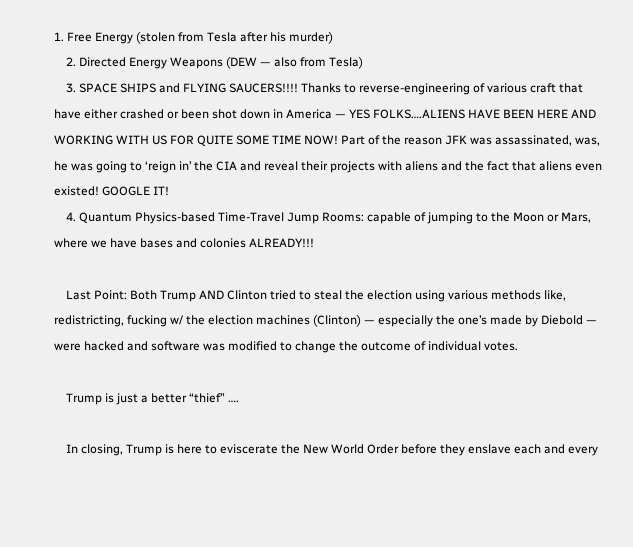1. Free Energy (stolen from Tesla after his murder)
    2. Directed Energy Weapons (DEW — also from Tesla)
    3. SPACE SHIPS and FLYING SAUCERS!!!! Thanks to reverse-engineering of various craft that have either crashed or been shot down in America — YES FOLKS….ALIENS HAVE BEEN HERE AND WORKING WITH US FOR QUITE SOME TIME NOW! Part of the reason JFK was assassinated, was, he was going to ‘reign in’ the CIA and reveal their projects with aliens and the fact that aliens even existed! GOOGLE IT!
    4. Quantum Physics-based Time-Travel Jump Rooms: capable of jumping to the Moon or Mars, where we have bases and colonies ALREADY!!!

    Last Point: Both Trump AND Clinton tried to steal the election using various methods like, redistricting, fucking w/ the election machines (Clinton) — especially the one’s made by Diebold — were hacked and software was modified to change the outcome of individual votes.

    Trump is just a better “thief” ….

    In closing, Trump is here to eviscerate the New World Order before they enslave each and every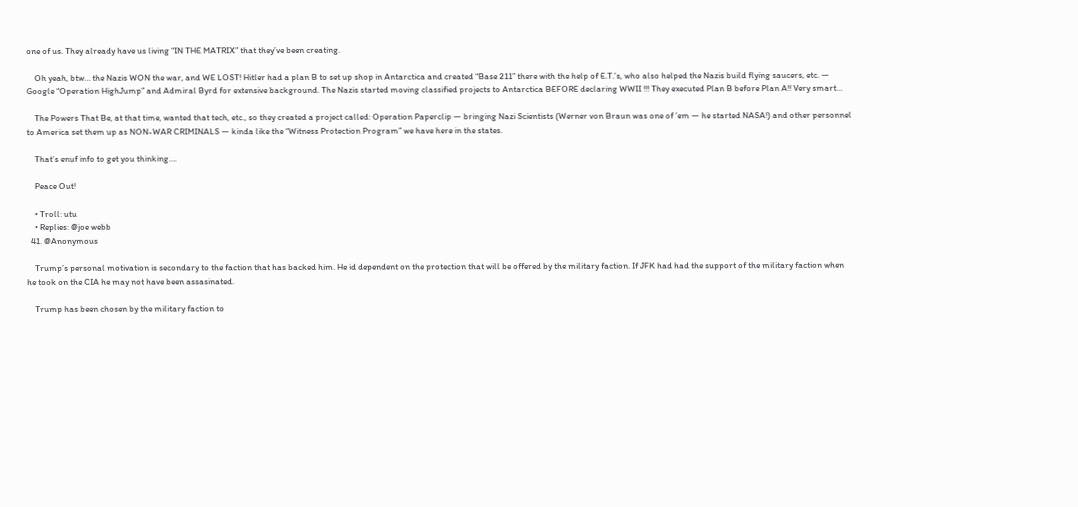one of us. They already have us living “IN THE MATRIX” that they’ve been creating.

    Oh yeah, btw… the Nazis WON the war, and WE LOST! Hitler had a plan B to set up shop in Antarctica and created “Base 211” there with the help of E.T.’s, who also helped the Nazis build flying saucers, etc. — Google “Operation HighJump” and Admiral Byrd for extensive background. The Nazis started moving classified projects to Antarctica BEFORE declaring WWII !!! They executed Plan B before Plan A!! Very smart…

    The Powers That Be, at that time, wanted that tech, etc., so they created a project called: Operation Paperclip — bringing Nazi Scientists (Werner von Braun was one of ’em — he started NASA!) and other personnel to America set them up as NON-WAR CRIMINALS — kinda like the “Witness Protection Program” we have here in the states.

    That’s enuf info to get you thinking….

    Peace Out!

    • Troll: utu
    • Replies: @joe webb
  41. @Anonymous

    Trump’s personal motivation is secondary to the faction that has backed him. He id dependent on the protection that will be offered by the military faction. If JFK had had the support of the military faction when he took on the CIA he may not have been assasinated.

    Trump has been chosen by the military faction to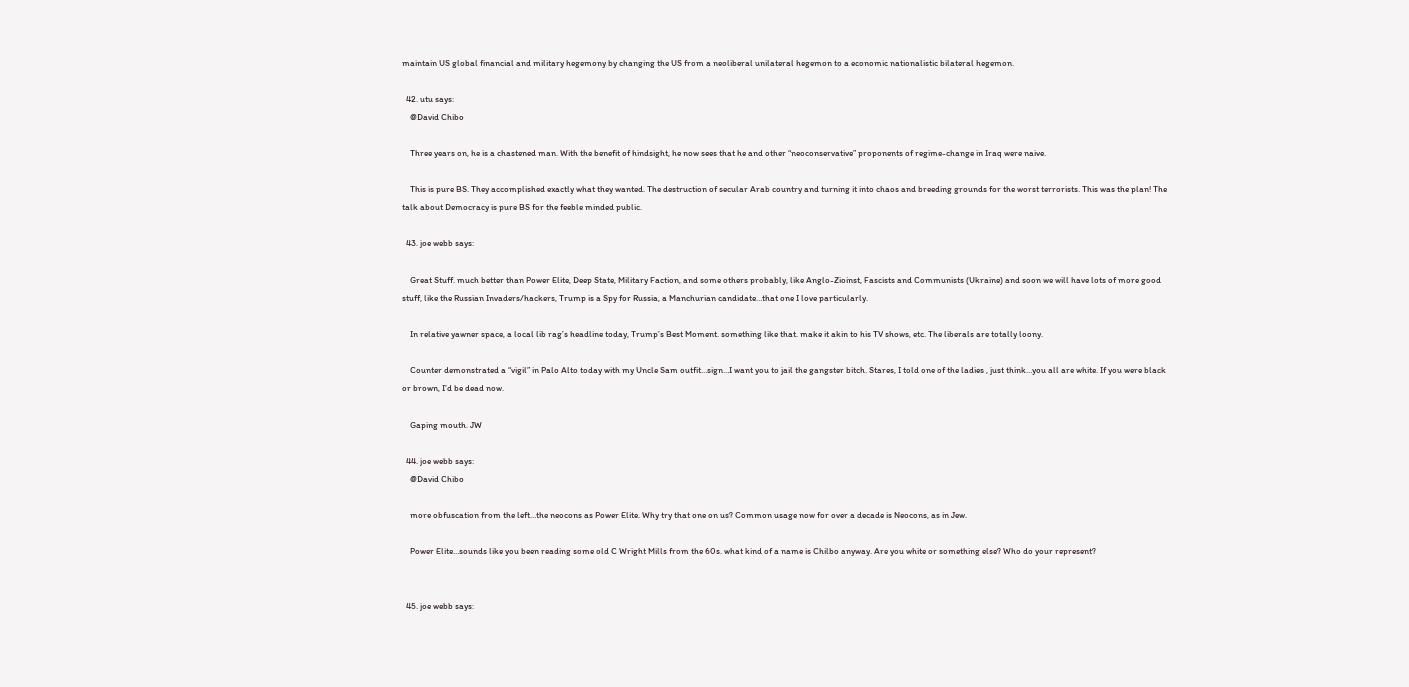maintain US global financial and military hegemony by changing the US from a neoliberal unilateral hegemon to a economic nationalistic bilateral hegemon.

  42. utu says:
    @David Chibo

    Three years on, he is a chastened man. With the benefit of hindsight, he now sees that he and other “neoconservative” proponents of regime-change in Iraq were naive.

    This is pure BS. They accomplished exactly what they wanted. The destruction of secular Arab country and turning it into chaos and breeding grounds for the worst terrorists. This was the plan! The talk about Democracy is pure BS for the feeble minded public.

  43. joe webb says:

    Great Stuff. much better than Power Elite, Deep State, Military Faction, and some others probably, like Anglo-Zioinst, Fascists and Communists (Ukraine) and soon we will have lots of more good stuff, like the Russian Invaders/hackers, Trump is a Spy for Russia, a Manchurian candidate…that one I love particularly.

    In relative yawner space, a local lib rag’s headline today, Trump’s Best Moment. something like that. make it akin to his TV shows, etc. The liberals are totally loony.

    Counter demonstrated a “vigil” in Palo Alto today with my Uncle Sam outfit…sign…I want you to jail the gangster bitch. Stares, I told one of the ladies , just think…you all are white. If you were black or brown, I’d be dead now.

    Gaping mouth. JW

  44. joe webb says:
    @David Chibo

    more obfuscation from the left…the neocons as Power Elite. Why try that one on us? Common usage now for over a decade is Neocons, as in Jew.

    Power Elite…sounds like you been reading some old C Wright Mills from the 60s. what kind of a name is Chilbo anyway. Are you white or something else? Who do your represent?


  45. joe webb says: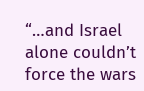“…and Israel alone couldn’t force the wars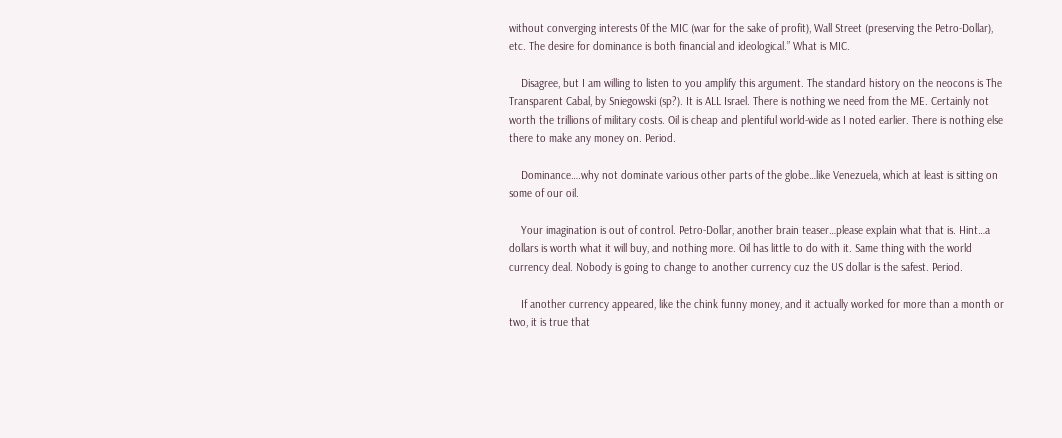without converging interests 0f the MIC (war for the sake of profit), Wall Street (preserving the Petro-Dollar), etc. The desire for dominance is both financial and ideological.” What is MIC.

    Disagree, but I am willing to listen to you amplify this argument. The standard history on the neocons is The Transparent Cabal, by Sniegowski (sp?). It is ALL Israel. There is nothing we need from the ME. Certainly not worth the trillions of military costs. Oil is cheap and plentiful world-wide as I noted earlier. There is nothing else there to make any money on. Period.

    Dominance….why not dominate various other parts of the globe…like Venezuela, which at least is sitting on some of our oil.

    Your imagination is out of control. Petro-Dollar, another brain teaser…please explain what that is. Hint…a dollars is worth what it will buy, and nothing more. Oil has little to do with it. Same thing with the world currency deal. Nobody is going to change to another currency cuz the US dollar is the safest. Period.

    If another currency appeared, like the chink funny money, and it actually worked for more than a month or two, it is true that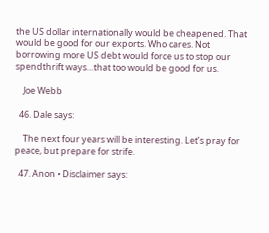the US dollar internationally would be cheapened. That would be good for our exports. Who cares. Not borrowing more US debt would force us to stop our spendthrift ways…that too would be good for us.

    Joe Webb

  46. Dale says:

    The next four years will be interesting. Let’s pray for peace, but prepare for strife.

  47. Anon • Disclaimer says: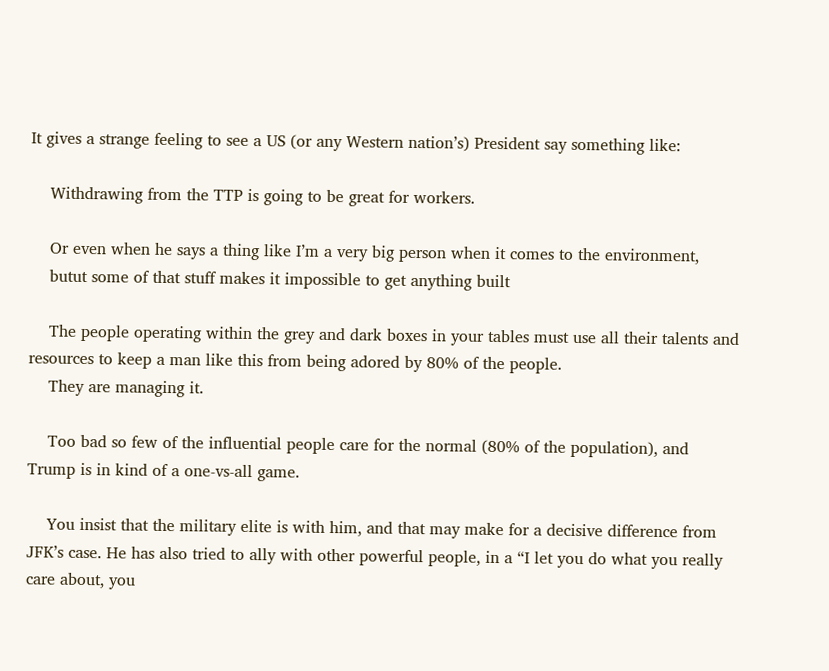It gives a strange feeling to see a US (or any Western nation’s) President say something like:

    Withdrawing from the TTP is going to be great for workers.

    Or even when he says a thing like I’m a very big person when it comes to the environment,
    butut some of that stuff makes it impossible to get anything built

    The people operating within the grey and dark boxes in your tables must use all their talents and resources to keep a man like this from being adored by 80% of the people.
    They are managing it.

    Too bad so few of the influential people care for the normal (80% of the population), and Trump is in kind of a one-vs-all game.

    You insist that the military elite is with him, and that may make for a decisive difference from JFK’s case. He has also tried to ally with other powerful people, in a “I let you do what you really care about, you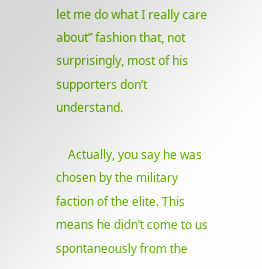let me do what I really care about” fashion that, not surprisingly, most of his supporters don’t understand.

    Actually, you say he was chosen by the military faction of the elite. This means he didn’t come to us spontaneously from the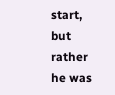start, but rather he was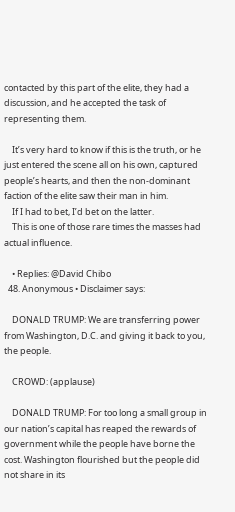contacted by this part of the elite, they had a discussion, and he accepted the task of representing them.

    It’s very hard to know if this is the truth, or he just entered the scene all on his own, captured people’s hearts, and then the non-dominant faction of the elite saw their man in him.
    If I had to bet, I’d bet on the latter.
    This is one of those rare times the masses had actual influence.

    • Replies: @David Chibo
  48. Anonymous • Disclaimer says:

    DONALD TRUMP: We are transferring power from Washington, D.C. and giving it back to you, the people.

    CROWD: (applause)

    DONALD TRUMP: For too long a small group in our nation’s capital has reaped the rewards of government while the people have borne the cost. Washington flourished but the people did not share in its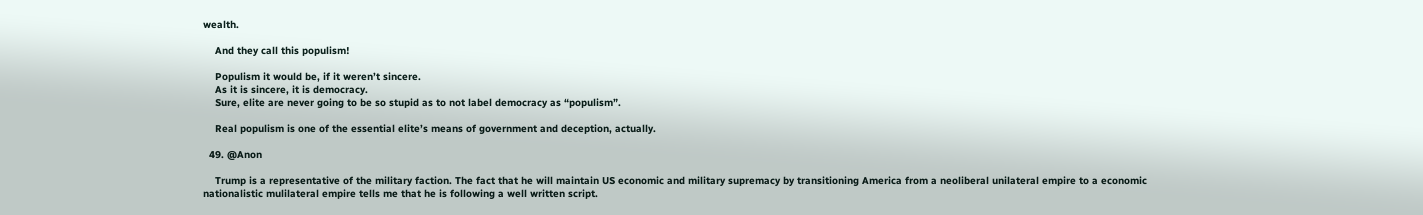wealth.

    And they call this populism!

    Populism it would be, if it weren’t sincere.
    As it is sincere, it is democracy.
    Sure, elite are never going to be so stupid as to not label democracy as “populism”.

    Real populism is one of the essential elite’s means of government and deception, actually.

  49. @Anon

    Trump is a representative of the military faction. The fact that he will maintain US economic and military supremacy by transitioning America from a neoliberal unilateral empire to a economic nationalistic mulilateral empire tells me that he is following a well written script.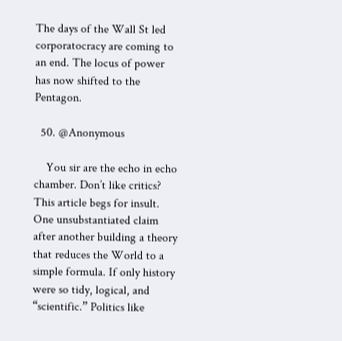The days of the Wall St led corporatocracy are coming to an end. The locus of power has now shifted to the Pentagon.

  50. @Anonymous

    You sir are the echo in echo chamber. Don’t like critics? This article begs for insult. One unsubstantiated claim after another building a theory that reduces the World to a simple formula. If only history were so tidy, logical, and “scientific.” Politics like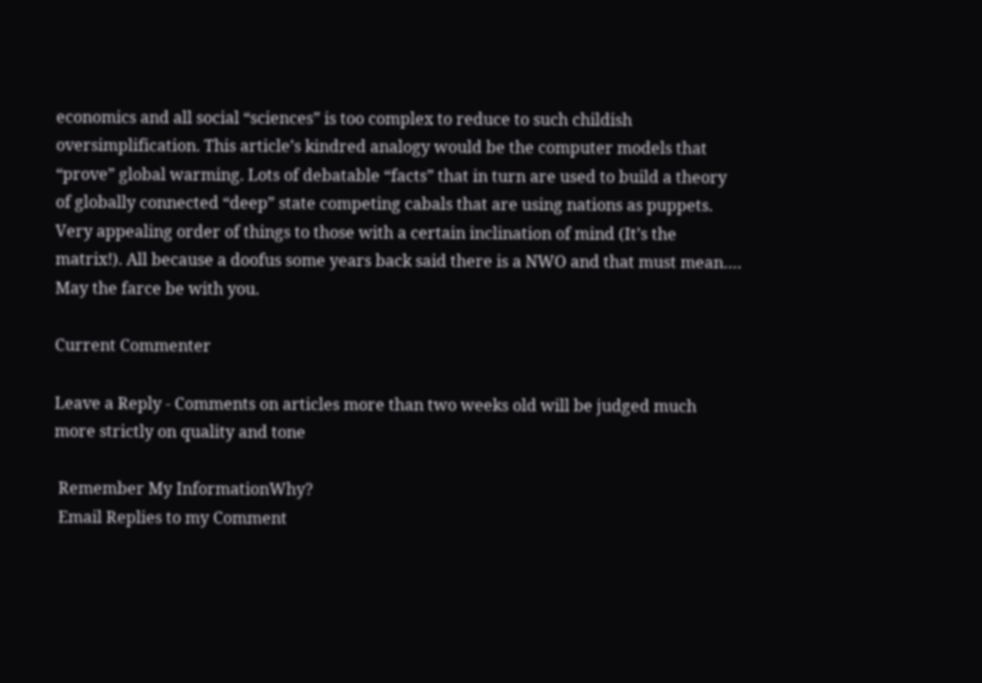economics and all social “sciences” is too complex to reduce to such childish oversimplification. This article’s kindred analogy would be the computer models that “prove” global warming. Lots of debatable “facts” that in turn are used to build a theory of globally connected “deep” state competing cabals that are using nations as puppets. Very appealing order of things to those with a certain inclination of mind (It’s the matrix!). All because a doofus some years back said there is a NWO and that must mean…. May the farce be with you.

Current Commenter

Leave a Reply - Comments on articles more than two weeks old will be judged much more strictly on quality and tone

 Remember My InformationWhy?
 Email Replies to my Comment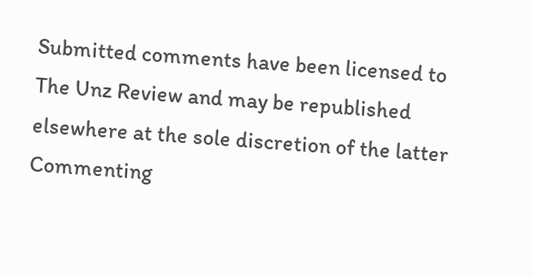Submitted comments have been licensed to The Unz Review and may be republished elsewhere at the sole discretion of the latter
Commenting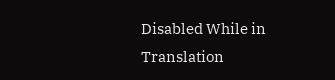Disabled While in Translation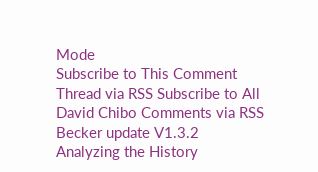Mode
Subscribe to This Comment Thread via RSS Subscribe to All David Chibo Comments via RSS
Becker update V1.3.2
Analyzing the History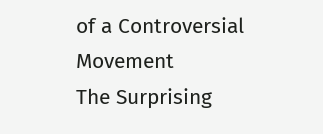of a Controversial Movement
The Surprising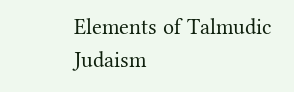Elements of Talmudic Judaism